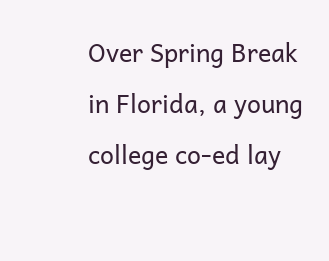Over Spring Break in Florida, a young college co-ed lay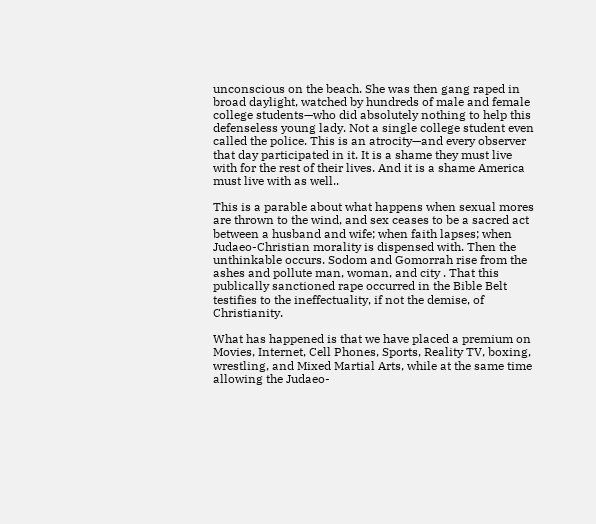unconscious on the beach. She was then gang raped in broad daylight, watched by hundreds of male and female college students—who did absolutely nothing to help this defenseless young lady. Not a single college student even called the police. This is an atrocity—and every observer that day participated in it. It is a shame they must live with for the rest of their lives. And it is a shame America must live with as well..

This is a parable about what happens when sexual mores are thrown to the wind, and sex ceases to be a sacred act between a husband and wife; when faith lapses; when Judaeo-Christian morality is dispensed with. Then the unthinkable occurs. Sodom and Gomorrah rise from the ashes and pollute man, woman, and city . That this publically sanctioned rape occurred in the Bible Belt testifies to the ineffectuality, if not the demise, of Christianity.

What has happened is that we have placed a premium on Movies, Internet, Cell Phones, Sports, Reality TV, boxing, wrestling, and Mixed Martial Arts, while at the same time allowing the Judaeo-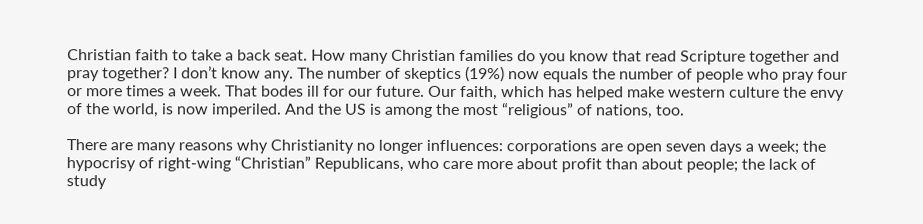Christian faith to take a back seat. How many Christian families do you know that read Scripture together and pray together? I don’t know any. The number of skeptics (19%) now equals the number of people who pray four or more times a week. That bodes ill for our future. Our faith, which has helped make western culture the envy of the world, is now imperiled. And the US is among the most “religious” of nations, too.

There are many reasons why Christianity no longer influences: corporations are open seven days a week; the hypocrisy of right-wing “Christian” Republicans, who care more about profit than about people; the lack of study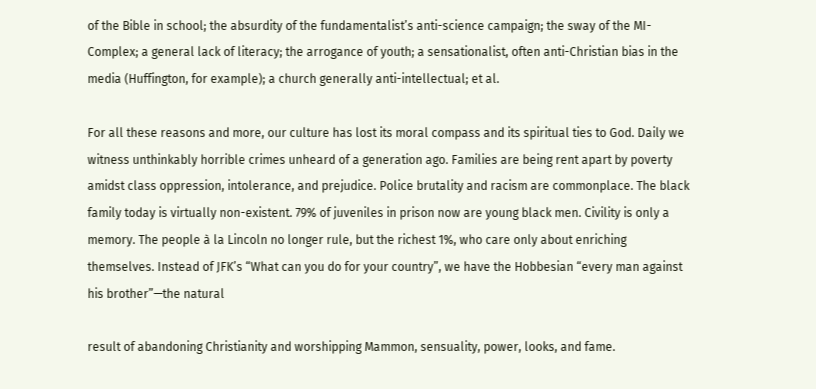of the Bible in school; the absurdity of the fundamentalist’s anti-science campaign; the sway of the MI-Complex; a general lack of literacy; the arrogance of youth; a sensationalist, often anti-Christian bias in the media (Huffington, for example); a church generally anti-intellectual; et al.

For all these reasons and more, our culture has lost its moral compass and its spiritual ties to God. Daily we witness unthinkably horrible crimes unheard of a generation ago. Families are being rent apart by poverty amidst class oppression, intolerance, and prejudice. Police brutality and racism are commonplace. The black family today is virtually non-existent. 79% of juveniles in prison now are young black men. Civility is only a memory. The people à la Lincoln no longer rule, but the richest 1%, who care only about enriching themselves. Instead of JFK’s “What can you do for your country”, we have the Hobbesian “every man against his brother”—the natural

result of abandoning Christianity and worshipping Mammon, sensuality, power, looks, and fame.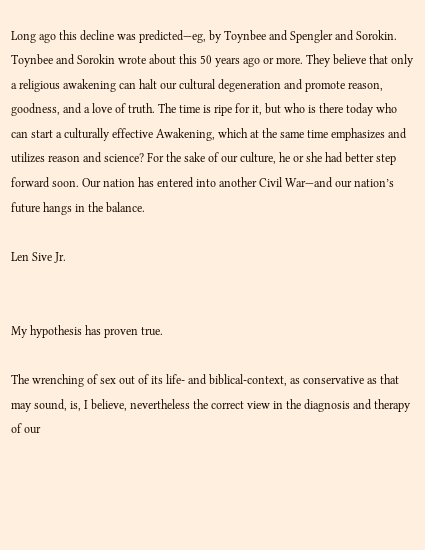Long ago this decline was predicted—eg, by Toynbee and Spengler and Sorokin. Toynbee and Sorokin wrote about this 50 years ago or more. They believe that only a religious awakening can halt our cultural degeneration and promote reason, goodness, and a love of truth. The time is ripe for it, but who is there today who can start a culturally effective Awakening, which at the same time emphasizes and utilizes reason and science? For the sake of our culture, he or she had better step forward soon. Our nation has entered into another Civil War—and our nation’s future hangs in the balance.

Len Sive Jr.


My hypothesis has proven true.

The wrenching of sex out of its life- and biblical-context, as conservative as that may sound, is, I believe, nevertheless the correct view in the diagnosis and therapy of our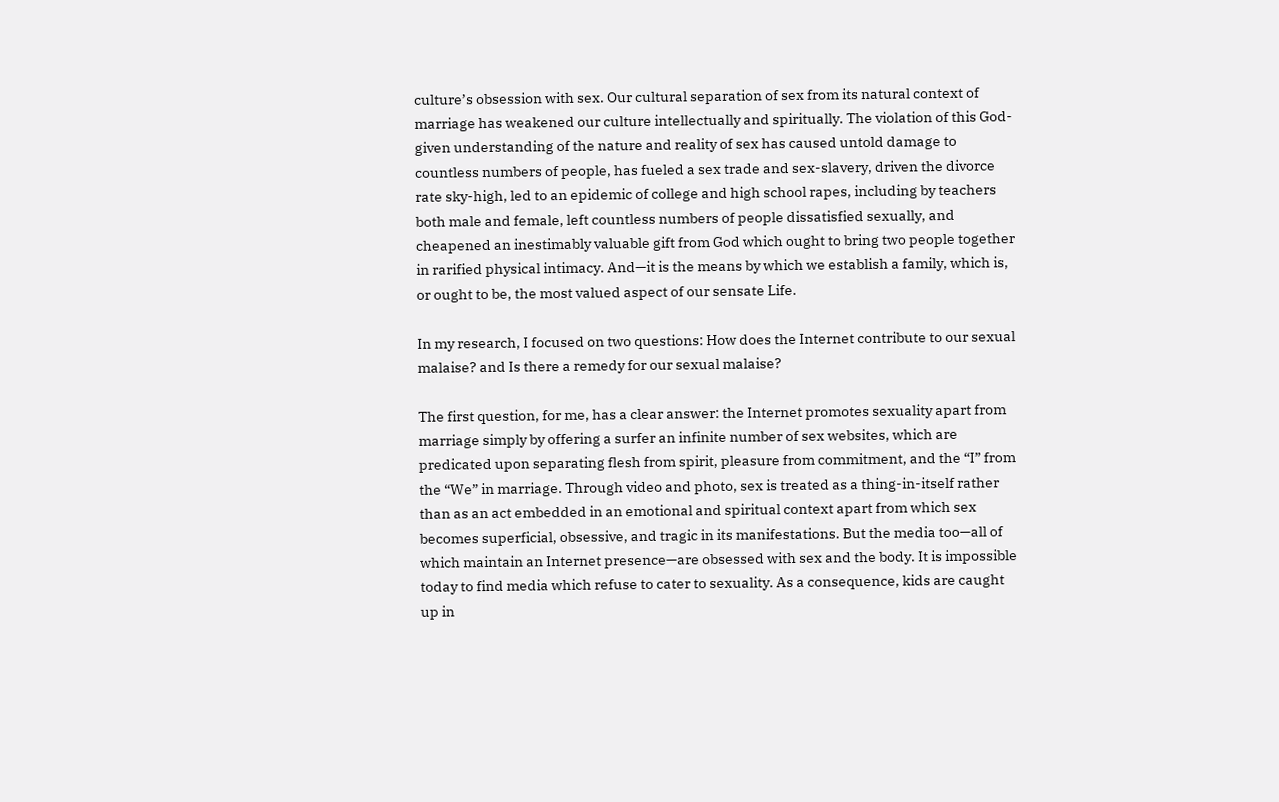culture’s obsession with sex. Our cultural separation of sex from its natural context of marriage has weakened our culture intellectually and spiritually. The violation of this God-given understanding of the nature and reality of sex has caused untold damage to countless numbers of people, has fueled a sex trade and sex-slavery, driven the divorce rate sky-high, led to an epidemic of college and high school rapes, including by teachers both male and female, left countless numbers of people dissatisfied sexually, and cheapened an inestimably valuable gift from God which ought to bring two people together in rarified physical intimacy. And—it is the means by which we establish a family, which is, or ought to be, the most valued aspect of our sensate Life.

In my research, I focused on two questions: How does the Internet contribute to our sexual malaise? and Is there a remedy for our sexual malaise?

The first question, for me, has a clear answer: the Internet promotes sexuality apart from marriage simply by offering a surfer an infinite number of sex websites, which are predicated upon separating flesh from spirit, pleasure from commitment, and the “I” from the “We” in marriage. Through video and photo, sex is treated as a thing-in-itself rather than as an act embedded in an emotional and spiritual context apart from which sex becomes superficial, obsessive, and tragic in its manifestations. But the media too—all of which maintain an Internet presence—are obsessed with sex and the body. It is impossible today to find media which refuse to cater to sexuality. As a consequence, kids are caught up in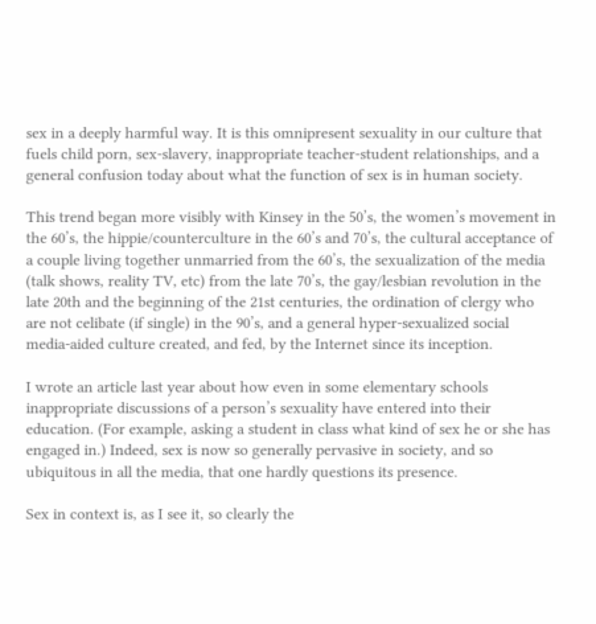sex in a deeply harmful way. It is this omnipresent sexuality in our culture that fuels child porn, sex-slavery, inappropriate teacher-student relationships, and a general confusion today about what the function of sex is in human society.

This trend began more visibly with Kinsey in the 50’s, the women’s movement in the 60’s, the hippie/counterculture in the 60’s and 70’s, the cultural acceptance of a couple living together unmarried from the 60’s, the sexualization of the media (talk shows, reality TV, etc) from the late 70’s, the gay/lesbian revolution in the late 20th and the beginning of the 21st centuries, the ordination of clergy who are not celibate (if single) in the 90’s, and a general hyper-sexualized social media-aided culture created, and fed, by the Internet since its inception.

I wrote an article last year about how even in some elementary schools inappropriate discussions of a person’s sexuality have entered into their education. (For example, asking a student in class what kind of sex he or she has engaged in.) Indeed, sex is now so generally pervasive in society, and so ubiquitous in all the media, that one hardly questions its presence.

Sex in context is, as I see it, so clearly the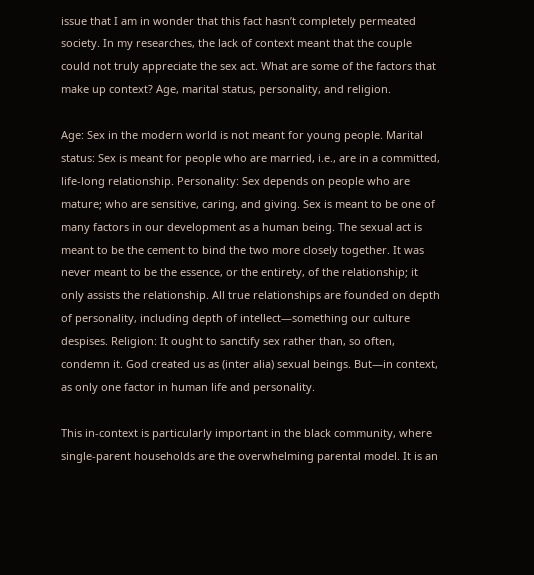issue that I am in wonder that this fact hasn’t completely permeated society. In my researches, the lack of context meant that the couple could not truly appreciate the sex act. What are some of the factors that make up context? Age, marital status, personality, and religion.

Age: Sex in the modern world is not meant for young people. Marital status: Sex is meant for people who are married, i.e., are in a committed, life-long relationship. Personality: Sex depends on people who are mature; who are sensitive, caring, and giving. Sex is meant to be one of many factors in our development as a human being. The sexual act is meant to be the cement to bind the two more closely together. It was never meant to be the essence, or the entirety, of the relationship; it only assists the relationship. All true relationships are founded on depth of personality, including depth of intellect—something our culture despises. Religion: It ought to sanctify sex rather than, so often, condemn it. God created us as (inter alia) sexual beings. But—in context, as only one factor in human life and personality.

This in-context is particularly important in the black community, where single-parent households are the overwhelming parental model. It is an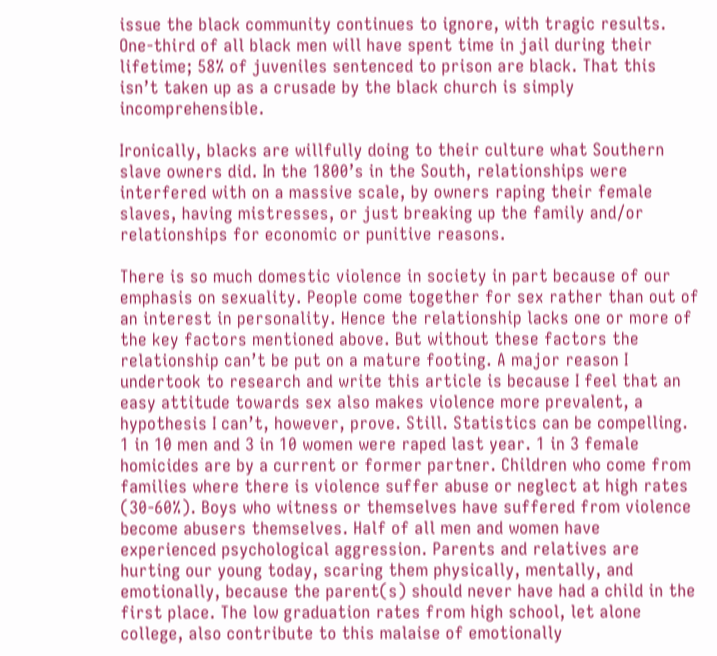issue the black community continues to ignore, with tragic results. One-third of all black men will have spent time in jail during their lifetime; 58% of juveniles sentenced to prison are black. That this isn’t taken up as a crusade by the black church is simply incomprehensible.

Ironically, blacks are willfully doing to their culture what Southern slave owners did. In the 1800’s in the South, relationships were interfered with on a massive scale, by owners raping their female slaves, having mistresses, or just breaking up the family and/or relationships for economic or punitive reasons.

There is so much domestic violence in society in part because of our emphasis on sexuality. People come together for sex rather than out of an interest in personality. Hence the relationship lacks one or more of the key factors mentioned above. But without these factors the relationship can’t be put on a mature footing. A major reason I undertook to research and write this article is because I feel that an easy attitude towards sex also makes violence more prevalent, a hypothesis I can’t, however, prove. Still. Statistics can be compelling. 1 in 10 men and 3 in 10 women were raped last year. 1 in 3 female homicides are by a current or former partner. Children who come from families where there is violence suffer abuse or neglect at high rates (30-60%). Boys who witness or themselves have suffered from violence become abusers themselves. Half of all men and women have experienced psychological aggression. Parents and relatives are hurting our young today, scaring them physically, mentally, and emotionally, because the parent(s) should never have had a child in the first place. The low graduation rates from high school, let alone college, also contribute to this malaise of emotionally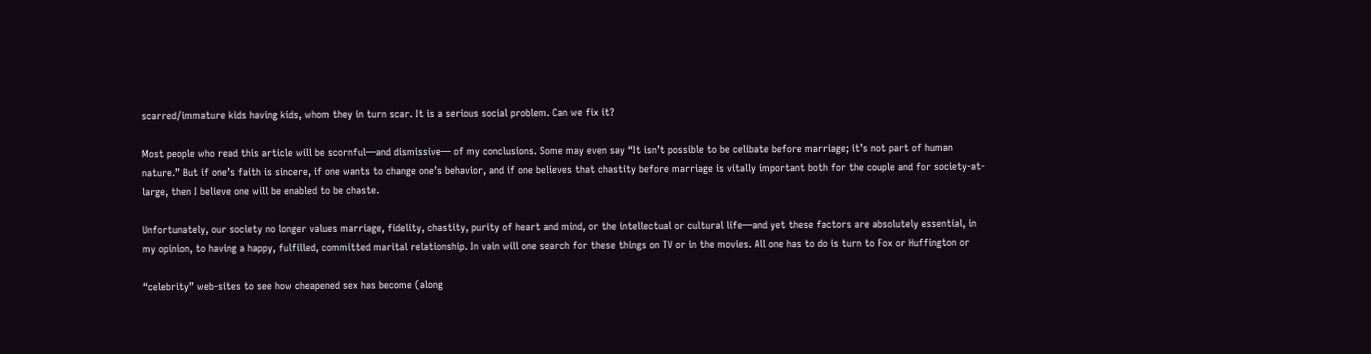scarred/immature kids having kids, whom they in turn scar. It is a serious social problem. Can we fix it?

Most people who read this article will be scornful—and dismissive— of my conclusions. Some may even say “It isn’t possible to be celibate before marriage; it’s not part of human nature.” But if one’s faith is sincere, if one wants to change one’s behavior, and if one believes that chastity before marriage is vitally important both for the couple and for society-at-large, then I believe one will be enabled to be chaste.

Unfortunately, our society no longer values marriage, fidelity, chastity, purity of heart and mind, or the intellectual or cultural life—and yet these factors are absolutely essential, in my opinion, to having a happy, fulfilled, committed marital relationship. In vain will one search for these things on TV or in the movies. All one has to do is turn to Fox or Huffington or

“celebrity” web-sites to see how cheapened sex has become (along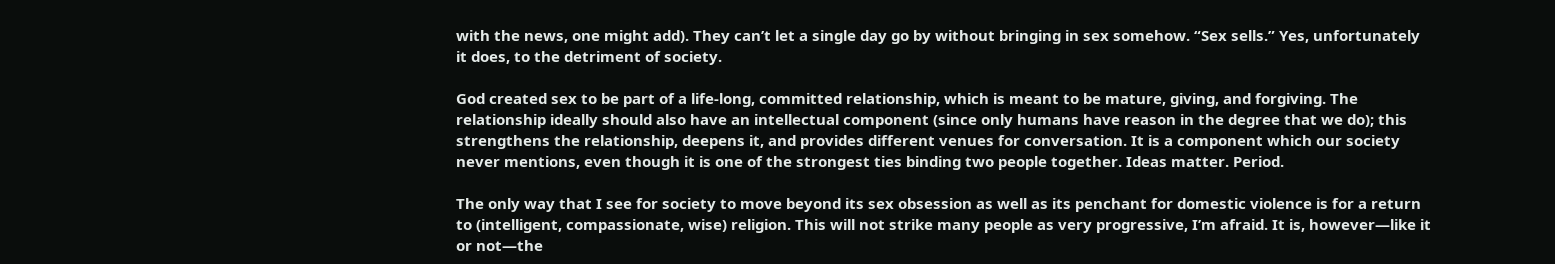with the news, one might add). They can’t let a single day go by without bringing in sex somehow. “Sex sells.” Yes, unfortunately it does, to the detriment of society.

God created sex to be part of a life-long, committed relationship, which is meant to be mature, giving, and forgiving. The relationship ideally should also have an intellectual component (since only humans have reason in the degree that we do); this strengthens the relationship, deepens it, and provides different venues for conversation. It is a component which our society never mentions, even though it is one of the strongest ties binding two people together. Ideas matter. Period.

The only way that I see for society to move beyond its sex obsession as well as its penchant for domestic violence is for a return to (intelligent, compassionate, wise) religion. This will not strike many people as very progressive, I’m afraid. It is, however—like it or not—the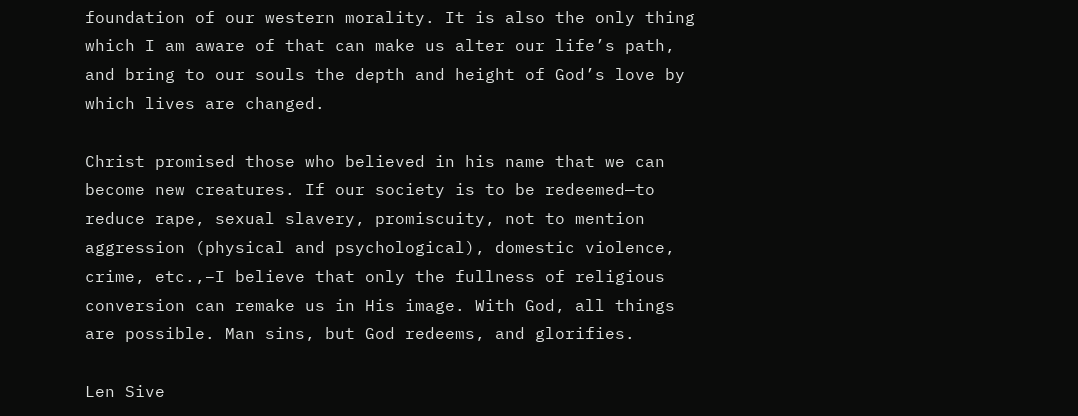foundation of our western morality. It is also the only thing which I am aware of that can make us alter our life’s path, and bring to our souls the depth and height of God’s love by which lives are changed.

Christ promised those who believed in his name that we can become new creatures. If our society is to be redeemed—to reduce rape, sexual slavery, promiscuity, not to mention aggression (physical and psychological), domestic violence, crime, etc.,–I believe that only the fullness of religious conversion can remake us in His image. With God, all things are possible. Man sins, but God redeems, and glorifies.

Len Sive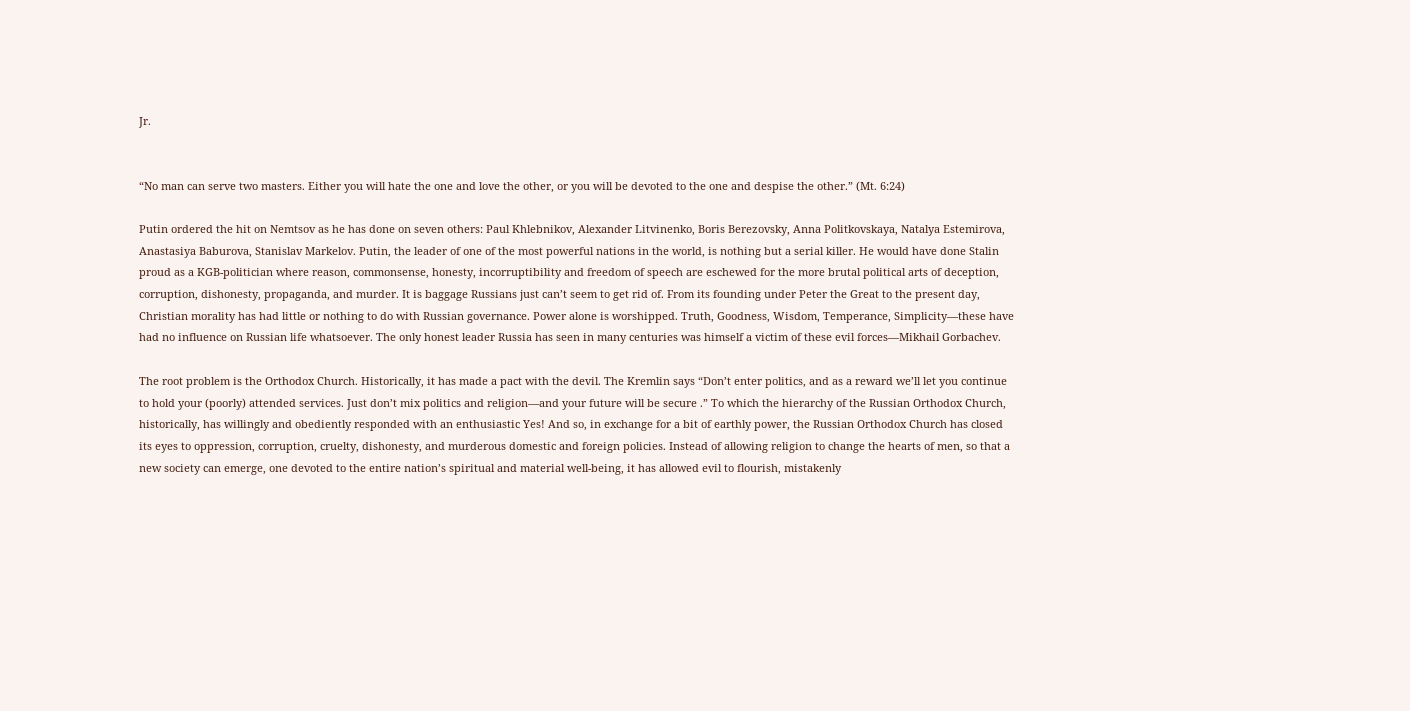Jr.


“No man can serve two masters. Either you will hate the one and love the other, or you will be devoted to the one and despise the other.” (Mt. 6:24)

Putin ordered the hit on Nemtsov as he has done on seven others: Paul Khlebnikov, Alexander Litvinenko, Boris Berezovsky, Anna Politkovskaya, Natalya Estemirova, Anastasiya Baburova, Stanislav Markelov. Putin, the leader of one of the most powerful nations in the world, is nothing but a serial killer. He would have done Stalin proud as a KGB-politician where reason, commonsense, honesty, incorruptibility and freedom of speech are eschewed for the more brutal political arts of deception, corruption, dishonesty, propaganda, and murder. It is baggage Russians just can’t seem to get rid of. From its founding under Peter the Great to the present day, Christian morality has had little or nothing to do with Russian governance. Power alone is worshipped. Truth, Goodness, Wisdom, Temperance, Simplicity—these have had no influence on Russian life whatsoever. The only honest leader Russia has seen in many centuries was himself a victim of these evil forces—Mikhail Gorbachev.

The root problem is the Orthodox Church. Historically, it has made a pact with the devil. The Kremlin says “Don’t enter politics, and as a reward we’ll let you continue to hold your (poorly) attended services. Just don’t mix politics and religion—and your future will be secure .” To which the hierarchy of the Russian Orthodox Church, historically, has willingly and obediently responded with an enthusiastic Yes! And so, in exchange for a bit of earthly power, the Russian Orthodox Church has closed its eyes to oppression, corruption, cruelty, dishonesty, and murderous domestic and foreign policies. Instead of allowing religion to change the hearts of men, so that a new society can emerge, one devoted to the entire nation’s spiritual and material well-being, it has allowed evil to flourish, mistakenly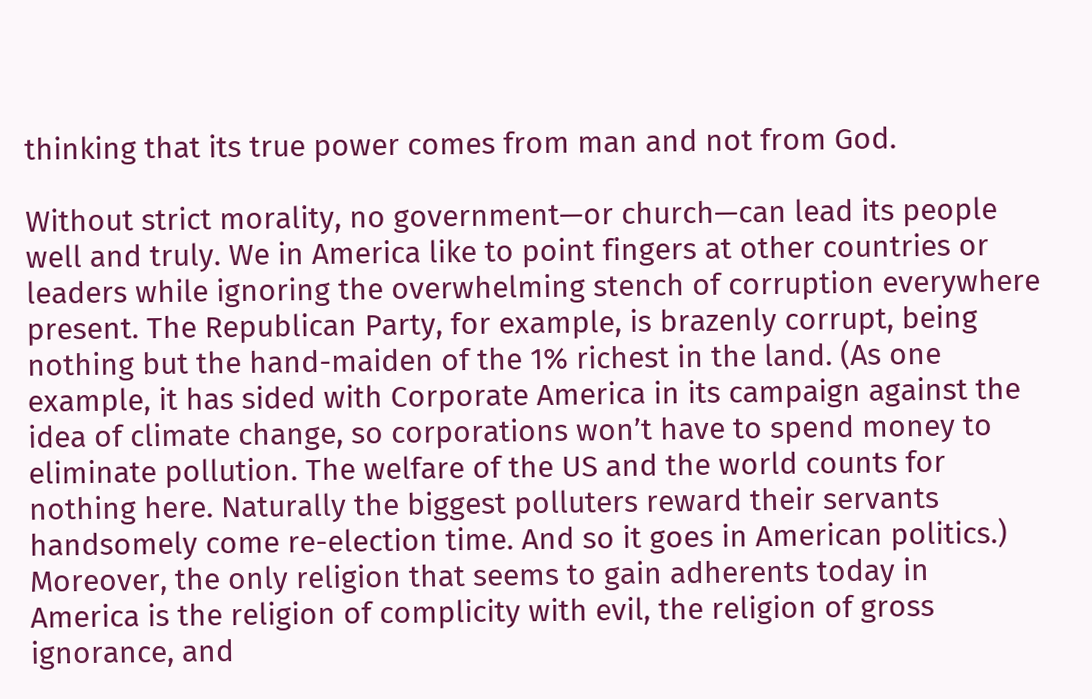thinking that its true power comes from man and not from God.

Without strict morality, no government—or church—can lead its people well and truly. We in America like to point fingers at other countries or leaders while ignoring the overwhelming stench of corruption everywhere present. The Republican Party, for example, is brazenly corrupt, being nothing but the hand-maiden of the 1% richest in the land. (As one example, it has sided with Corporate America in its campaign against the idea of climate change, so corporations won’t have to spend money to eliminate pollution. The welfare of the US and the world counts for nothing here. Naturally the biggest polluters reward their servants handsomely come re-election time. And so it goes in American politics.) Moreover, the only religion that seems to gain adherents today in America is the religion of complicity with evil, the religion of gross ignorance, and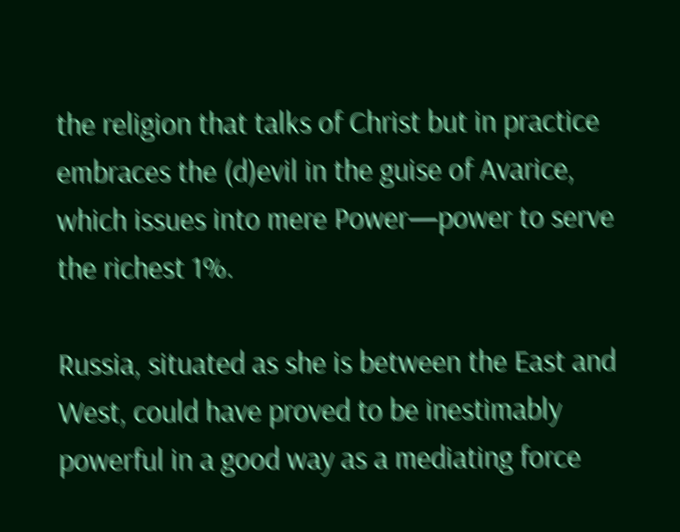the religion that talks of Christ but in practice embraces the (d)evil in the guise of Avarice, which issues into mere Power—power to serve the richest 1%.

Russia, situated as she is between the East and West, could have proved to be inestimably powerful in a good way as a mediating force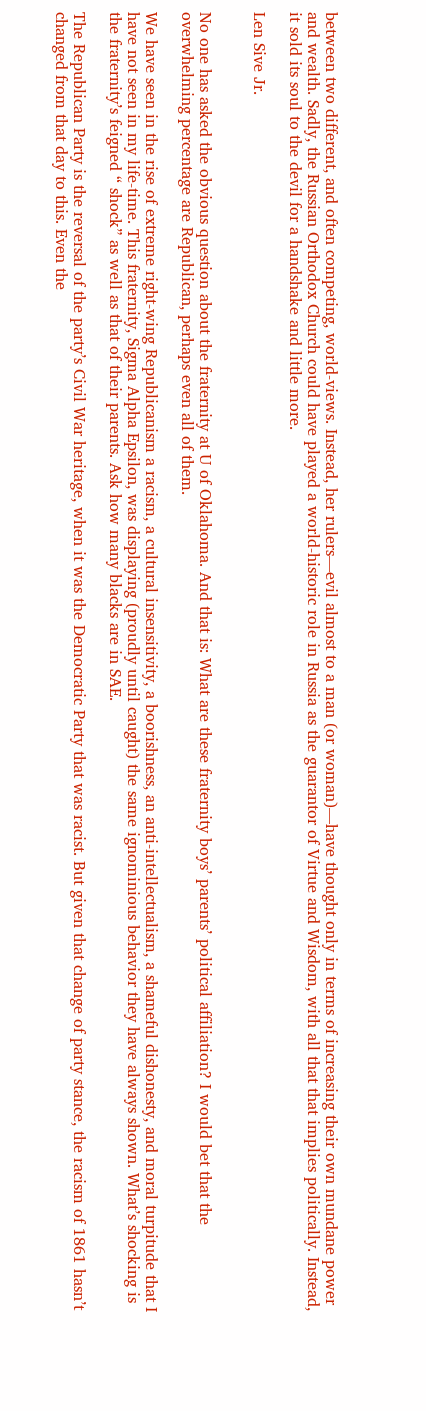between two different, and often competing, world-views. Instead, her rulers—evil almost to a man (or woman)—have thought only in terms of increasing their own mundane power and wealth. Sadly, the Russian Orthodox Church could have played a world-historic role in Russia as the guarantor of Virtue and Wisdom, with all that that implies politically. Instead, it sold its soul to the devil for a handshake and little more.

Len Sive Jr.


No one has asked the obvious question about the fraternity at U of Oklahoma. And that is: What are these fraternity boys’ parents’ political affiliation? I would bet that the overwhelming percentage are Republican, perhaps even all of them.

We have seen in the rise of extreme right-wing Republicanism a racism, a cultural insensitivity, a boorishness, an anti-intellectualism, a shameful dishonesty, and moral turpitude that I have not seen in my life-time. This fraternity, Sigma Alpha Epsilon, was displaying (proudly until caught) the same ignominious behavior they have always shown. What’s shocking is the fraternity’s feigned “ shock” as well as that of their parents. Ask how many blacks are in SAE.

The Republican Party is the reversal of the party’s Civil War heritage, when it was the Democratic Party that was racist. But given that change of party stance, the racism of 1861 hasn’t changed from that day to this. Even the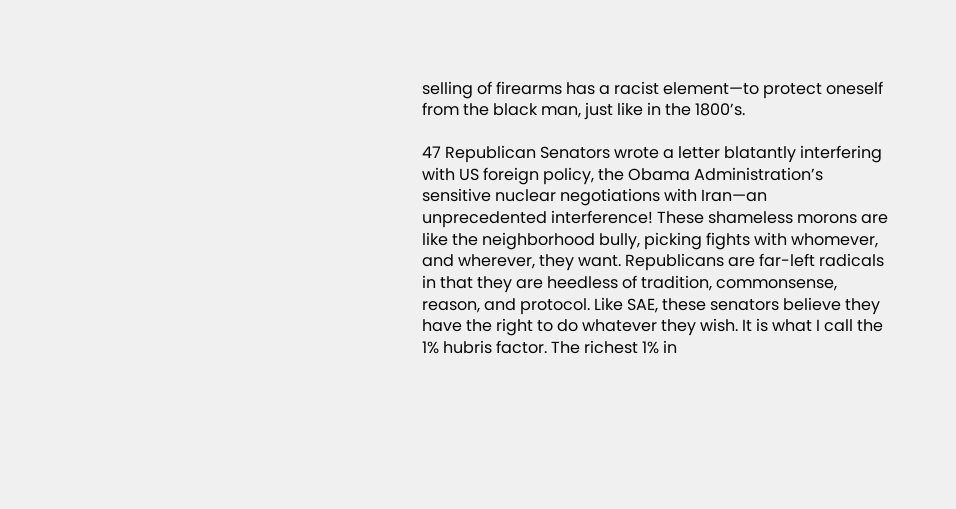selling of firearms has a racist element—to protect oneself from the black man, just like in the 1800’s.

47 Republican Senators wrote a letter blatantly interfering with US foreign policy, the Obama Administration’s sensitive nuclear negotiations with Iran—an unprecedented interference! These shameless morons are like the neighborhood bully, picking fights with whomever, and wherever, they want. Republicans are far-left radicals in that they are heedless of tradition, commonsense, reason, and protocol. Like SAE, these senators believe they have the right to do whatever they wish. It is what I call the 1% hubris factor. The richest 1% in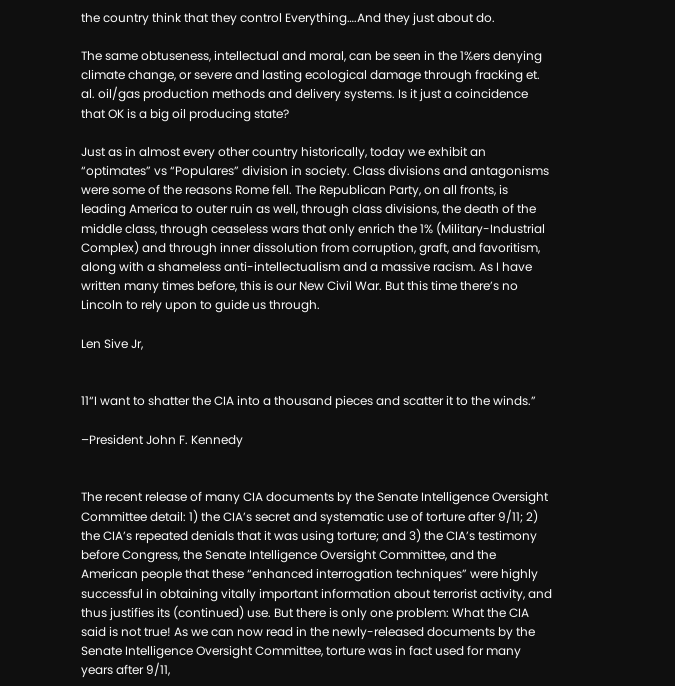the country think that they control Everything….And they just about do.

The same obtuseness, intellectual and moral, can be seen in the 1%ers denying climate change, or severe and lasting ecological damage through fracking et. al. oil/gas production methods and delivery systems. Is it just a coincidence that OK is a big oil producing state?

Just as in almost every other country historically, today we exhibit an “optimates” vs “Populares” division in society. Class divisions and antagonisms were some of the reasons Rome fell. The Republican Party, on all fronts, is leading America to outer ruin as well, through class divisions, the death of the middle class, through ceaseless wars that only enrich the 1% (Military-Industrial Complex) and through inner dissolution from corruption, graft, and favoritism, along with a shameless anti-intellectualism and a massive racism. As I have written many times before, this is our New Civil War. But this time there’s no Lincoln to rely upon to guide us through.

Len Sive Jr,


11“I want to shatter the CIA into a thousand pieces and scatter it to the winds.”

–President John F. Kennedy


The recent release of many CIA documents by the Senate Intelligence Oversight Committee detail: 1) the CIA’s secret and systematic use of torture after 9/11; 2) the CIA’s repeated denials that it was using torture; and 3) the CIA’s testimony before Congress, the Senate Intelligence Oversight Committee, and the American people that these “enhanced interrogation techniques” were highly successful in obtaining vitally important information about terrorist activity, and thus justifies its (continued) use. But there is only one problem: What the CIA said is not true! As we can now read in the newly-released documents by the Senate Intelligence Oversight Committee, torture was in fact used for many years after 9/11,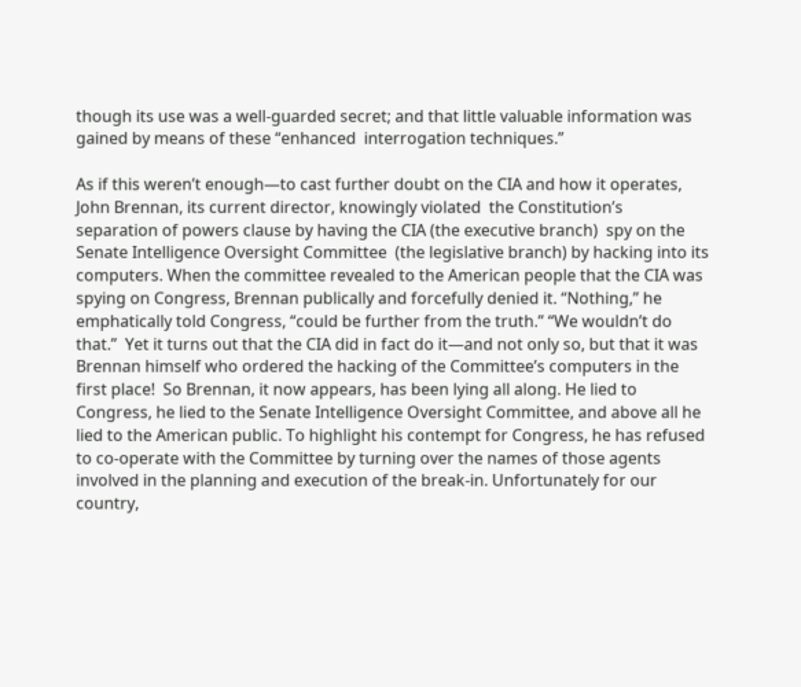though its use was a well-guarded secret; and that little valuable information was gained by means of these “enhanced  interrogation techniques.”

As if this weren’t enough—to cast further doubt on the CIA and how it operates, John Brennan, its current director, knowingly violated  the Constitution’s  separation of powers clause by having the CIA (the executive branch)  spy on the Senate Intelligence Oversight Committee  (the legislative branch) by hacking into its computers. When the committee revealed to the American people that the CIA was spying on Congress, Brennan publically and forcefully denied it. “Nothing,” he emphatically told Congress, “could be further from the truth.” “We wouldn’t do that.”  Yet it turns out that the CIA did in fact do it—and not only so, but that it was Brennan himself who ordered the hacking of the Committee’s computers in the first place!  So Brennan, it now appears, has been lying all along. He lied to Congress, he lied to the Senate Intelligence Oversight Committee, and above all he lied to the American public. To highlight his contempt for Congress, he has refused to co-operate with the Committee by turning over the names of those agents involved in the planning and execution of the break-in. Unfortunately for our country,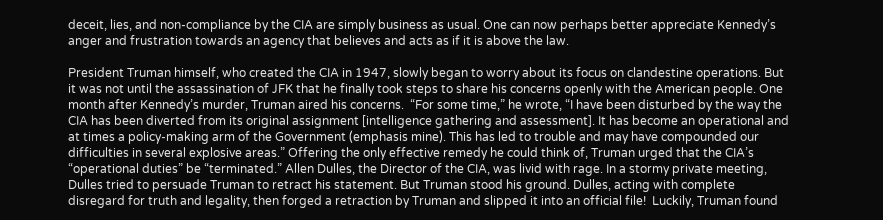deceit, lies, and non-compliance by the CIA are simply business as usual. One can now perhaps better appreciate Kennedy’s anger and frustration towards an agency that believes and acts as if it is above the law.

President Truman himself, who created the CIA in 1947, slowly began to worry about its focus on clandestine operations. But it was not until the assassination of JFK that he finally took steps to share his concerns openly with the American people. One month after Kennedy’s murder, Truman aired his concerns.  “For some time,” he wrote, “I have been disturbed by the way the CIA has been diverted from its original assignment [intelligence gathering and assessment]. It has become an operational and at times a policy-making arm of the Government (emphasis mine). This has led to trouble and may have compounded our difficulties in several explosive areas.” Offering the only effective remedy he could think of, Truman urged that the CIA’s “operational duties” be “terminated.” Allen Dulles, the Director of the CIA, was livid with rage. In a stormy private meeting, Dulles tried to persuade Truman to retract his statement. But Truman stood his ground. Dulles, acting with complete disregard for truth and legality, then forged a retraction by Truman and slipped it into an official file!  Luckily, Truman found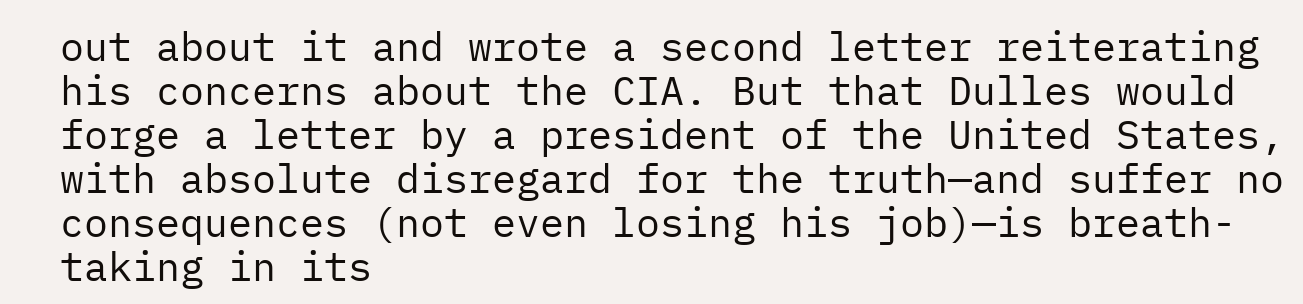out about it and wrote a second letter reiterating his concerns about the CIA. But that Dulles would forge a letter by a president of the United States, with absolute disregard for the truth—and suffer no consequences (not even losing his job)—is breath-taking in its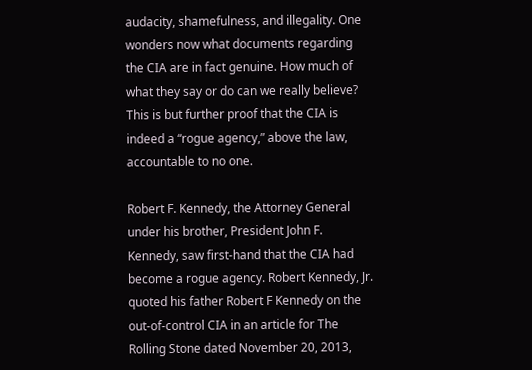audacity, shamefulness, and illegality. One wonders now what documents regarding the CIA are in fact genuine. How much of what they say or do can we really believe? This is but further proof that the CIA is indeed a “rogue agency,” above the law, accountable to no one.

Robert F. Kennedy, the Attorney General under his brother, President John F. Kennedy, saw first-hand that the CIA had become a rogue agency. Robert Kennedy, Jr. quoted his father Robert F Kennedy on the out-of-control CIA in an article for The Rolling Stone dated November 20, 2013,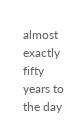almost exactly fifty years to the day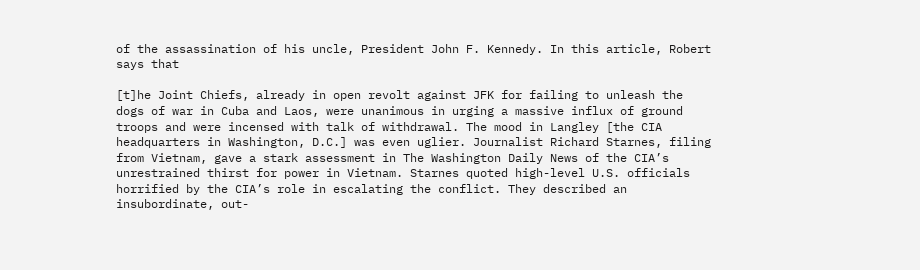of the assassination of his uncle, President John F. Kennedy. In this article, Robert  says that

[t]he Joint Chiefs, already in open revolt against JFK for failing to unleash the dogs of war in Cuba and Laos, were unanimous in urging a massive influx of ground troops and were incensed with talk of withdrawal. The mood in Langley [the CIA headquarters in Washington, D.C.] was even uglier. Journalist Richard Starnes, filing from Vietnam, gave a stark assessment in The Washington Daily News of the CIA’s unrestrained thirst for power in Vietnam. Starnes quoted high-level U.S. officials horrified by the CIA’s role in escalating the conflict. They described an insubordinate, out-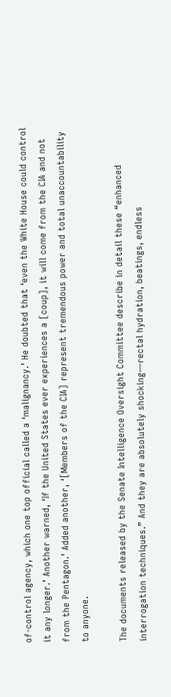of-control agency, which one top official called a ‘malignancy.’ He doubted that ‘even the White House could control it any longer.’ Another warned, ‘If the United States ever experiences a [coup], it will come from the CIA and not from the Pentagon.’ Added another, ‘[Members of the CIA] represent tremendous power and total unaccountability to anyone.

The documents released by the Senate Intelligence Oversight Committee describe in detail these “enhanced interrogation techniques.” And they are absolutely shocking—rectal hydration, beatings, endless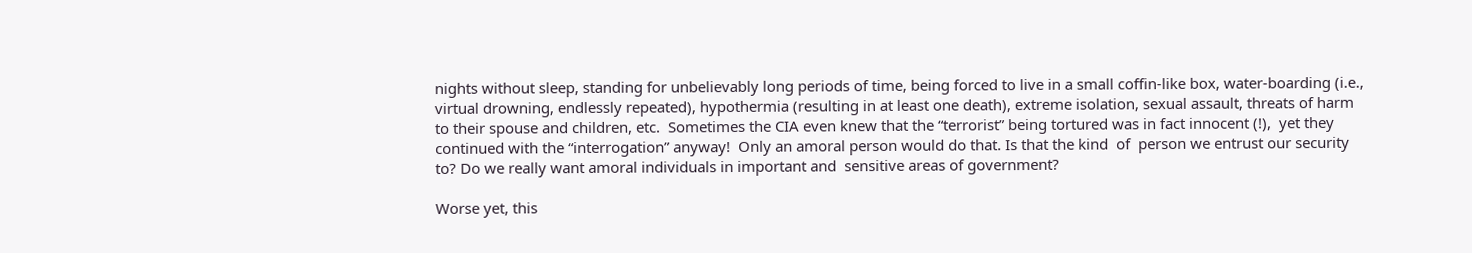nights without sleep, standing for unbelievably long periods of time, being forced to live in a small coffin-like box, water-boarding (i.e., virtual drowning, endlessly repeated), hypothermia (resulting in at least one death), extreme isolation, sexual assault, threats of harm to their spouse and children, etc.  Sometimes the CIA even knew that the “terrorist” being tortured was in fact innocent (!),  yet they continued with the “interrogation” anyway!  Only an amoral person would do that. Is that the kind  of  person we entrust our security to? Do we really want amoral individuals in important and  sensitive areas of government?

Worse yet, this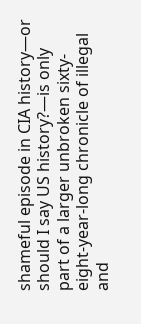shameful episode in CIA history—or should I say US history?—is only  part of a larger unbroken sixty-eight-year-long chronicle of illegal and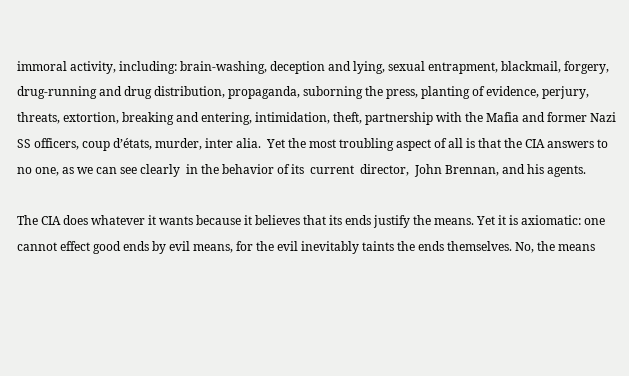immoral activity, including: brain-washing, deception and lying, sexual entrapment, blackmail, forgery, drug-running and drug distribution, propaganda, suborning the press, planting of evidence, perjury, threats, extortion, breaking and entering, intimidation, theft, partnership with the Mafia and former Nazi SS officers, coup d’états, murder, inter alia.  Yet the most troubling aspect of all is that the CIA answers to no one, as we can see clearly  in the behavior of its  current  director,  John Brennan, and his agents.

The CIA does whatever it wants because it believes that its ends justify the means. Yet it is axiomatic: one cannot effect good ends by evil means, for the evil inevitably taints the ends themselves. No, the means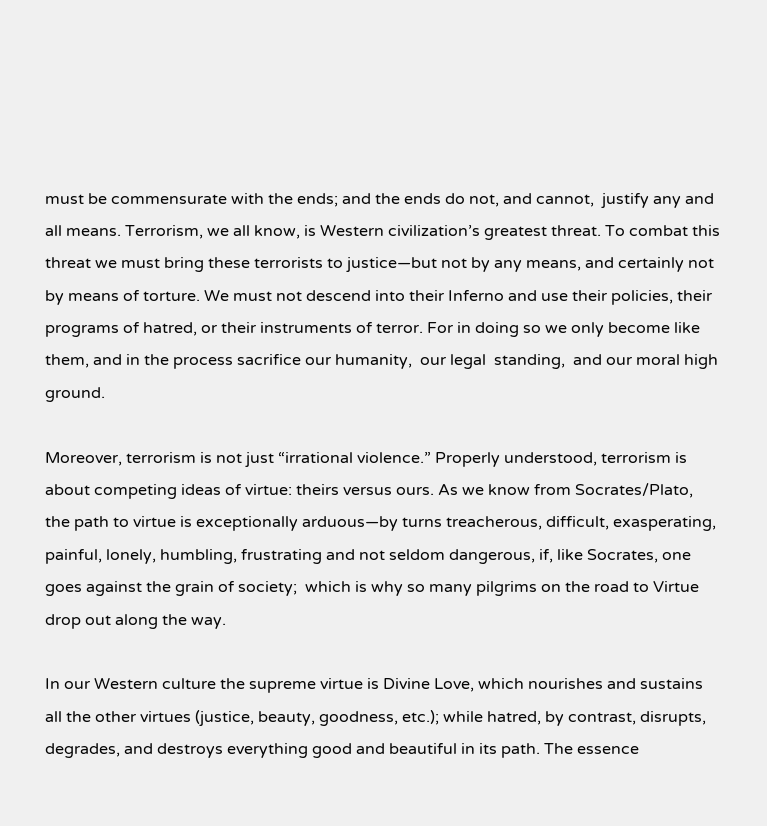must be commensurate with the ends; and the ends do not, and cannot,  justify any and all means. Terrorism, we all know, is Western civilization’s greatest threat. To combat this threat we must bring these terrorists to justice—but not by any means, and certainly not by means of torture. We must not descend into their Inferno and use their policies, their programs of hatred, or their instruments of terror. For in doing so we only become like them, and in the process sacrifice our humanity,  our legal  standing,  and our moral high ground.

Moreover, terrorism is not just “irrational violence.” Properly understood, terrorism is about competing ideas of virtue: theirs versus ours. As we know from Socrates/Plato, the path to virtue is exceptionally arduous—by turns treacherous, difficult, exasperating, painful, lonely, humbling, frustrating and not seldom dangerous, if, like Socrates, one goes against the grain of society;  which is why so many pilgrims on the road to Virtue drop out along the way.

In our Western culture the supreme virtue is Divine Love, which nourishes and sustains all the other virtues (justice, beauty, goodness, etc.); while hatred, by contrast, disrupts, degrades, and destroys everything good and beautiful in its path. The essence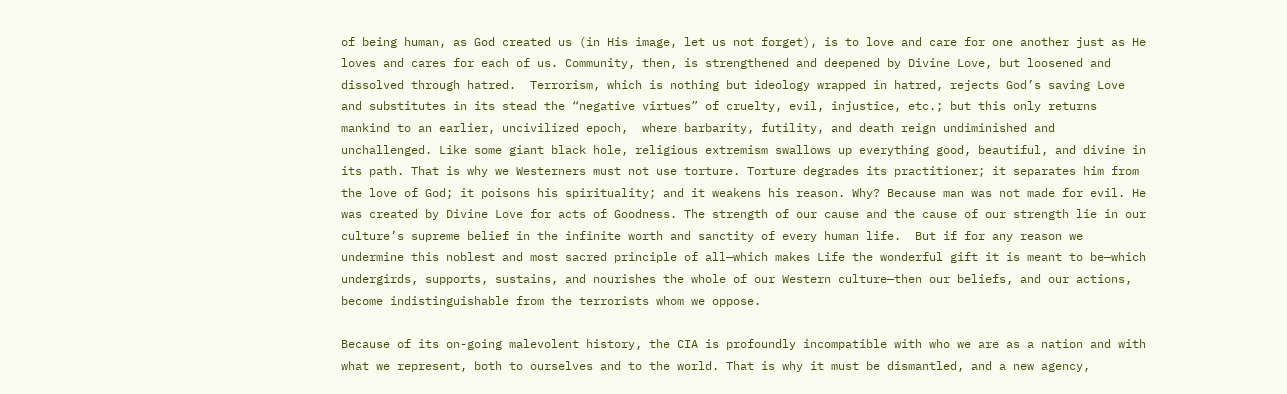of being human, as God created us (in His image, let us not forget), is to love and care for one another just as He loves and cares for each of us. Community, then, is strengthened and deepened by Divine Love, but loosened and dissolved through hatred.  Terrorism, which is nothing but ideology wrapped in hatred, rejects God’s saving Love and substitutes in its stead the “negative virtues” of cruelty, evil, injustice, etc.; but this only returns mankind to an earlier, uncivilized epoch,  where barbarity, futility, and death reign undiminished and unchallenged. Like some giant black hole, religious extremism swallows up everything good, beautiful, and divine in its path. That is why we Westerners must not use torture. Torture degrades its practitioner; it separates him from the love of God; it poisons his spirituality; and it weakens his reason. Why? Because man was not made for evil. He was created by Divine Love for acts of Goodness. The strength of our cause and the cause of our strength lie in our culture’s supreme belief in the infinite worth and sanctity of every human life.  But if for any reason we undermine this noblest and most sacred principle of all—which makes Life the wonderful gift it is meant to be—which undergirds, supports, sustains, and nourishes the whole of our Western culture—then our beliefs, and our actions, become indistinguishable from the terrorists whom we oppose.

Because of its on-going malevolent history, the CIA is profoundly incompatible with who we are as a nation and with what we represent, both to ourselves and to the world. That is why it must be dismantled, and a new agency,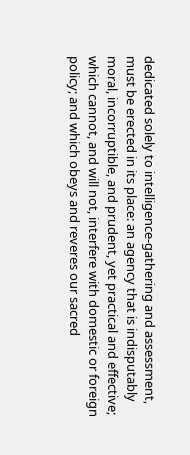dedicated solely to intelligence-gathering and assessment, must be erected in its place: an agency that is indisputably moral, incorruptible, and prudent, yet practical and effective; which cannot, and will not, interfere with domestic or foreign policy; and which obeys and reveres our sacred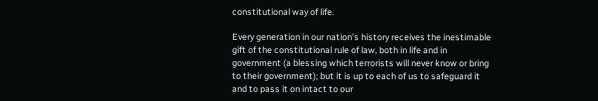constitutional way of life.

Every generation in our nation’s history receives the inestimable gift of the constitutional rule of law, both in life and in government (a blessing which terrorists will never know or bring to their government); but it is up to each of us to safeguard it and to pass it on intact to our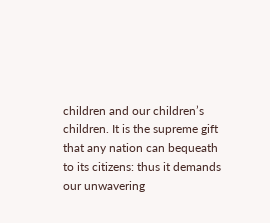children and our children’s children. It is the supreme gift that any nation can bequeath to its citizens: thus it demands our unwavering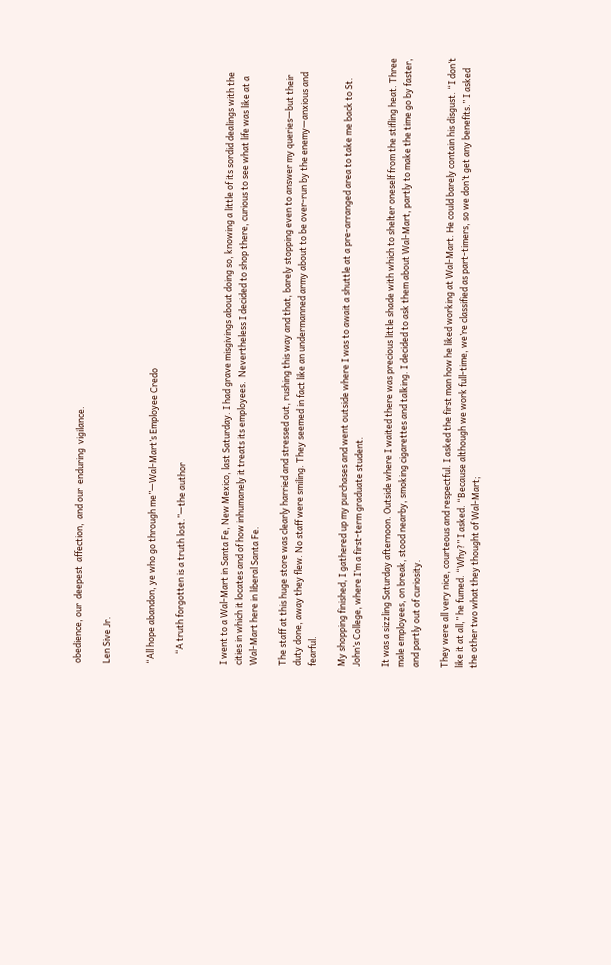obedience, our  deepest  affection,  and our  enduring  vigilance.

Len Sive Jr.


“All hope abandon, ye who go through me”—Wal-Mart’s Employee Credo

     “A truth forgotten is a truth lost.”—the author


I went to a Wal-Mart in Santa Fe, New Mexico, last Saturday. I had grave misgivings about doing so, knowing a little of its sordid dealings with the cities in which it locates and of how inhumanely it treats its employees.  Nevertheless I decided to shop there, curious to see what life was like at a Wal-Mart here in liberal Santa Fe.

The staff at this huge store was clearly harried and stressed out, rushing this way and that, barely stopping even to answer my queries—but their duty done, away they flew. No staff were smiling. They seemed in fact like an undermanned army about to be over-run by the enemy—anxious and fearful.

My shopping finished, I gathered up my purchases and went outside where I was to await a shuttle at a pre-arranged area to take me back to St. John’s College, where I’m a first-term graduate student.

It was a sizzling Saturday afternoon. Outside where I waited there was precious little shade with which to shelter oneself from the stifling heat. Three male employees, on break, stood nearby, smoking cigarettes and talking. I decided to ask them about Wal-Mart, partly to make the time go by faster, and partly out of curiosity.

They were all very nice, courteous and respectful. I asked the first man how he liked working at Wal-Mart. He could barely contain his disgust. “I don’t like it at all,” he fumed. “Why?” I asked. “Because although we work full-time, we’re classified as part-timers, so we don’t get any benefits.” I asked the other two what they thought of Wal-Mart;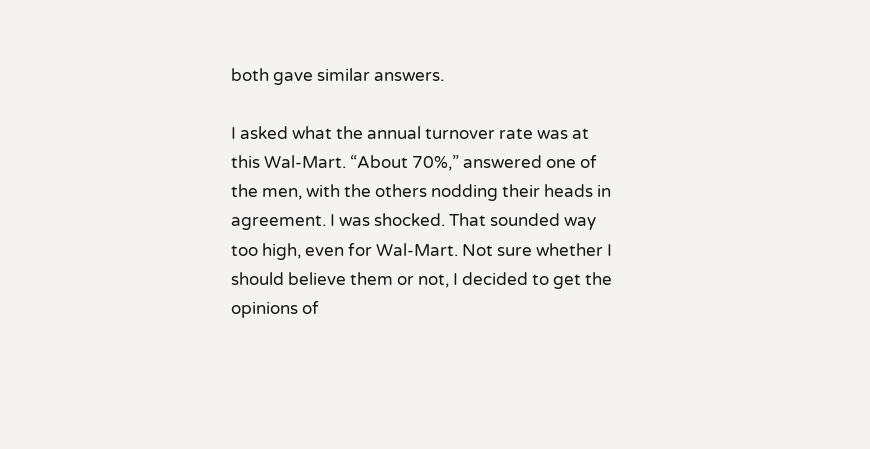both gave similar answers.

I asked what the annual turnover rate was at this Wal-Mart. “About 70%,” answered one of the men, with the others nodding their heads in agreement. I was shocked. That sounded way too high, even for Wal-Mart. Not sure whether I should believe them or not, I decided to get the opinions of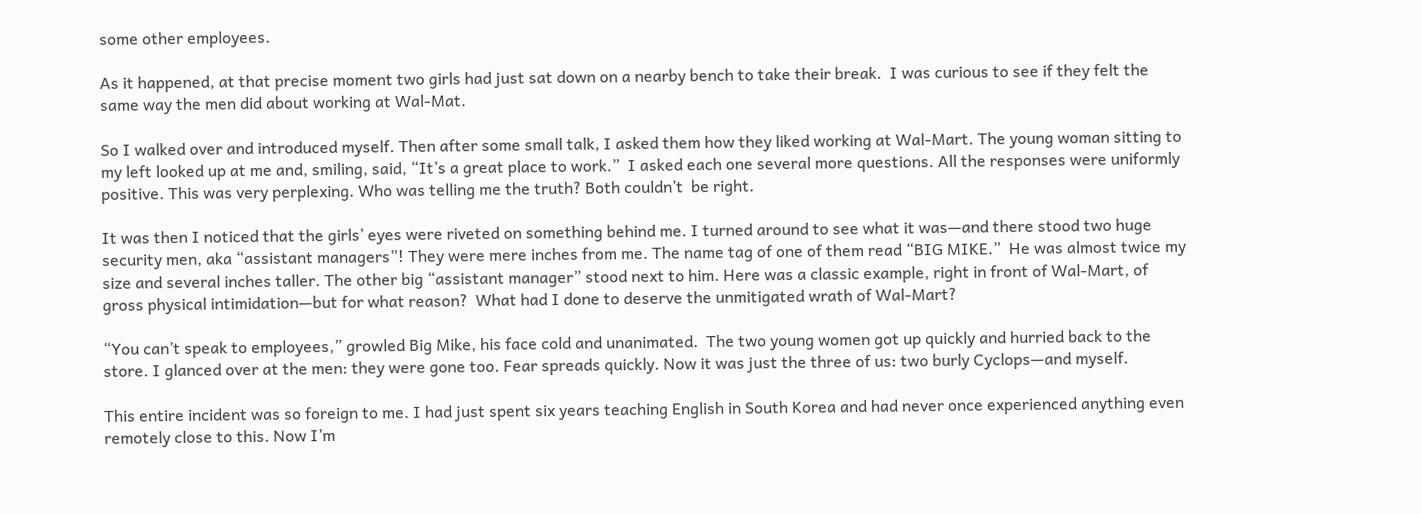some other employees.

As it happened, at that precise moment two girls had just sat down on a nearby bench to take their break.  I was curious to see if they felt the same way the men did about working at Wal-Mat.

So I walked over and introduced myself. Then after some small talk, I asked them how they liked working at Wal-Mart. The young woman sitting to my left looked up at me and, smiling, said, “It’s a great place to work.”  I asked each one several more questions. All the responses were uniformly positive. This was very perplexing. Who was telling me the truth? Both couldn’t  be right.

It was then I noticed that the girls’ eyes were riveted on something behind me. I turned around to see what it was—and there stood two huge security men, aka “assistant managers”! They were mere inches from me. The name tag of one of them read “BIG MIKE.”  He was almost twice my size and several inches taller. The other big “assistant manager” stood next to him. Here was a classic example, right in front of Wal-Mart, of gross physical intimidation—but for what reason?  What had I done to deserve the unmitigated wrath of Wal-Mart?

“You can’t speak to employees,” growled Big Mike, his face cold and unanimated.  The two young women got up quickly and hurried back to the store. I glanced over at the men: they were gone too. Fear spreads quickly. Now it was just the three of us: two burly Cyclops—and myself.

This entire incident was so foreign to me. I had just spent six years teaching English in South Korea and had never once experienced anything even remotely close to this. Now I’m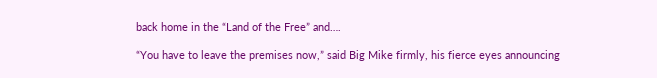back home in the “Land of the Free” and….

“You have to leave the premises now,” said Big Mike firmly, his fierce eyes announcing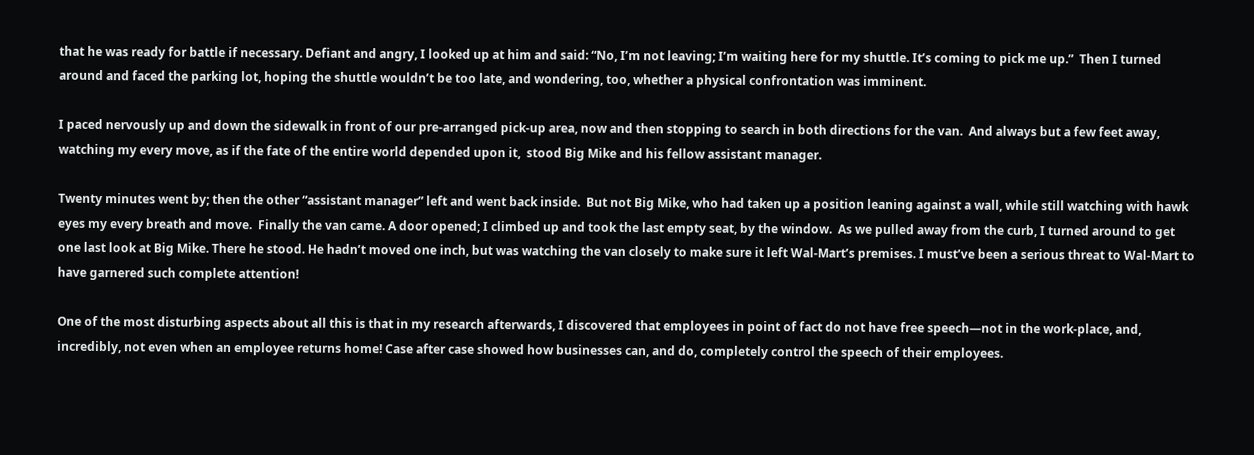that he was ready for battle if necessary. Defiant and angry, I looked up at him and said: “No, I’m not leaving; I’m waiting here for my shuttle. It’s coming to pick me up.”  Then I turned around and faced the parking lot, hoping the shuttle wouldn’t be too late, and wondering, too, whether a physical confrontation was imminent.

I paced nervously up and down the sidewalk in front of our pre-arranged pick-up area, now and then stopping to search in both directions for the van.  And always but a few feet away, watching my every move, as if the fate of the entire world depended upon it,  stood Big Mike and his fellow assistant manager.

Twenty minutes went by; then the other “assistant manager” left and went back inside.  But not Big Mike, who had taken up a position leaning against a wall, while still watching with hawk eyes my every breath and move.  Finally the van came. A door opened; I climbed up and took the last empty seat, by the window.  As we pulled away from the curb, I turned around to get one last look at Big Mike. There he stood. He hadn’t moved one inch, but was watching the van closely to make sure it left Wal-Mart’s premises. I must’ve been a serious threat to Wal-Mart to have garnered such complete attention!

One of the most disturbing aspects about all this is that in my research afterwards, I discovered that employees in point of fact do not have free speech—not in the work-place, and, incredibly, not even when an employee returns home! Case after case showed how businesses can, and do, completely control the speech of their employees.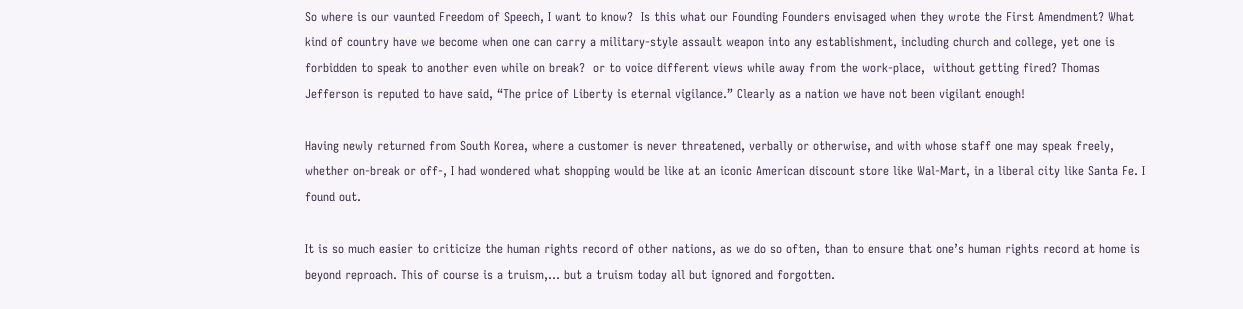So where is our vaunted Freedom of Speech, I want to know?  Is this what our Founding Founders envisaged when they wrote the First Amendment? What kind of country have we become when one can carry a military-style assault weapon into any establishment, including church and college, yet one is forbidden to speak to another even while on break?  or to voice different views while away from the work-place,  without getting fired? Thomas Jefferson is reputed to have said, “The price of Liberty is eternal vigilance.” Clearly as a nation we have not been vigilant enough!

Having newly returned from South Korea, where a customer is never threatened, verbally or otherwise, and with whose staff one may speak freely, whether on-break or off-, I had wondered what shopping would be like at an iconic American discount store like Wal-Mart, in a liberal city like Santa Fe. I found out.

It is so much easier to criticize the human rights record of other nations, as we do so often, than to ensure that one’s human rights record at home is beyond reproach. This of course is a truism,… but a truism today all but ignored and forgotten.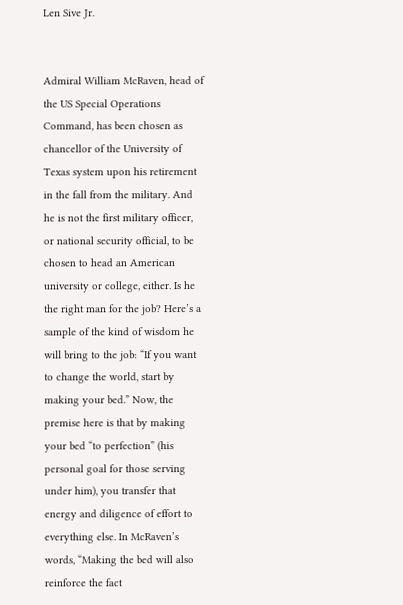Len Sive Jr.


Admiral William McRaven, head of the US Special Operations Command, has been chosen as chancellor of the University of Texas system upon his retirement in the fall from the military. And he is not the first military officer, or national security official, to be chosen to head an American university or college, either. Is he the right man for the job? Here’s a sample of the kind of wisdom he will bring to the job: “If you want to change the world, start by making your bed.” Now, the premise here is that by making your bed “to perfection” (his personal goal for those serving under him), you transfer that energy and diligence of effort to everything else. In McRaven’s words, “Making the bed will also reinforce the fact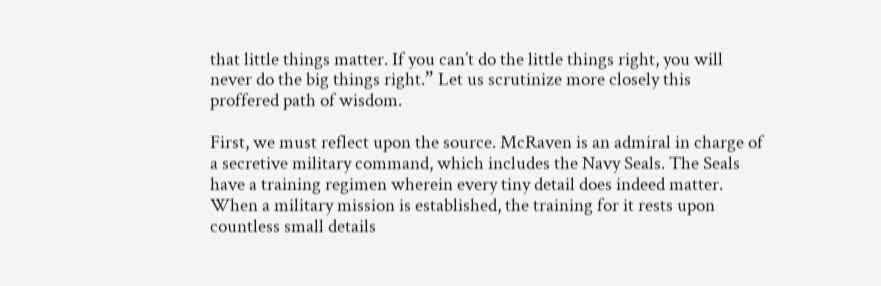that little things matter. If you can’t do the little things right, you will never do the big things right.” Let us scrutinize more closely this proffered path of wisdom.

First, we must reflect upon the source. McRaven is an admiral in charge of a secretive military command, which includes the Navy Seals. The Seals have a training regimen wherein every tiny detail does indeed matter. When a military mission is established, the training for it rests upon countless small details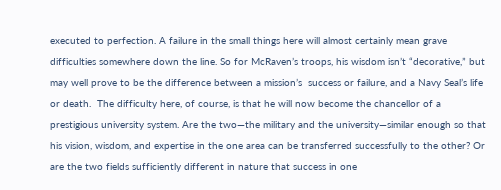executed to perfection. A failure in the small things here will almost certainly mean grave difficulties somewhere down the line. So for McRaven’s troops, his wisdom isn’t “decorative,” but may well prove to be the difference between a mission’s  success or failure, and a Navy Seal’s life or death.  The difficulty here, of course, is that he will now become the chancellor of a prestigious university system. Are the two—the military and the university—similar enough so that his vision, wisdom, and expertise in the one area can be transferred successfully to the other? Or are the two fields sufficiently different in nature that success in one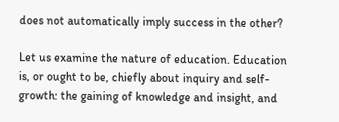does not automatically imply success in the other?

Let us examine the nature of education. Education is, or ought to be, chiefly about inquiry and self-growth: the gaining of knowledge and insight, and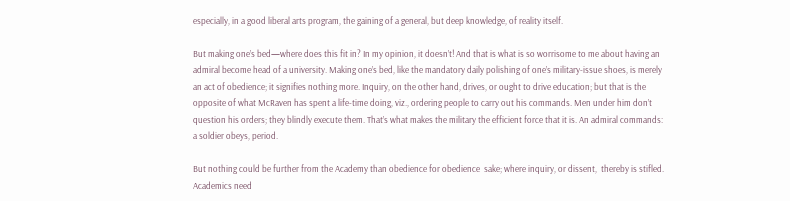especially, in a good liberal arts program, the gaining of a general, but deep knowledge, of reality itself.

But making one’s bed—where does this fit in? In my opinion, it doesn’t! And that is what is so worrisome to me about having an admiral become head of a university. Making one’s bed, like the mandatory daily polishing of one’s military-issue shoes, is merely an act of obedience; it signifies nothing more. Inquiry, on the other hand, drives, or ought to drive education; but that is the opposite of what McRaven has spent a life-time doing, viz., ordering people to carry out his commands. Men under him don’t question his orders; they blindly execute them. That’s what makes the military the efficient force that it is. An admiral commands: a soldier obeys, period.

But nothing could be further from the Academy than obedience for obedience  sake; where inquiry, or dissent,  thereby is stifled.  Academics need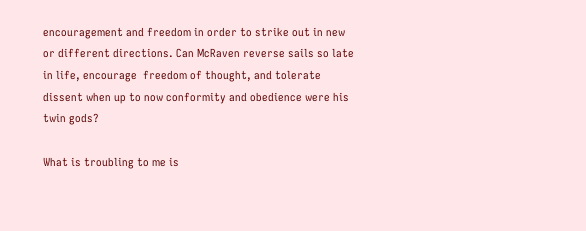encouragement and freedom in order to strike out in new or different directions. Can McRaven reverse sails so late in life, encourage  freedom of thought, and tolerate dissent when up to now conformity and obedience were his twin gods?

What is troubling to me is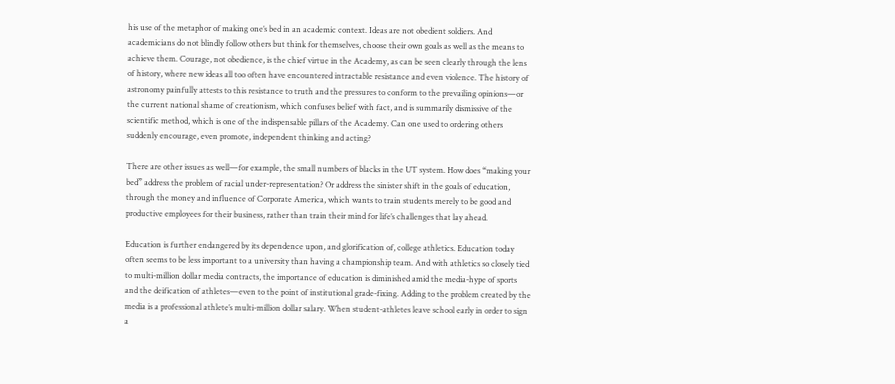his use of the metaphor of making one’s bed in an academic context. Ideas are not obedient soldiers. And academicians do not blindly follow others but think for themselves, choose their own goals as well as the means to achieve them. Courage, not obedience, is the chief virtue in the Academy, as can be seen clearly through the lens of history, where new ideas all too often have encountered intractable resistance and even violence. The history of astronomy painfully attests to this resistance to truth and the pressures to conform to the prevailing opinions—or the current national shame of creationism, which confuses belief with fact, and is summarily dismissive of the scientific method, which is one of the indispensable pillars of the Academy. Can one used to ordering others suddenly encourage, even promote, independent thinking and acting?

There are other issues as well—for example, the small numbers of blacks in the UT system. How does “making your bed” address the problem of racial under-representation? Or address the sinister shift in the goals of education, through the money and influence of Corporate America, which wants to train students merely to be good and productive employees for their business, rather than train their mind for life’s challenges that lay ahead.

Education is further endangered by its dependence upon, and glorification of, college athletics. Education today often seems to be less important to a university than having a championship team. And with athletics so closely tied to multi-million dollar media contracts, the importance of education is diminished amid the media-hype of sports and the deification of athletes—even to the point of institutional grade-fixing. Adding to the problem created by the media is a professional athlete’s multi-million dollar salary. When student-athletes leave school early in order to sign a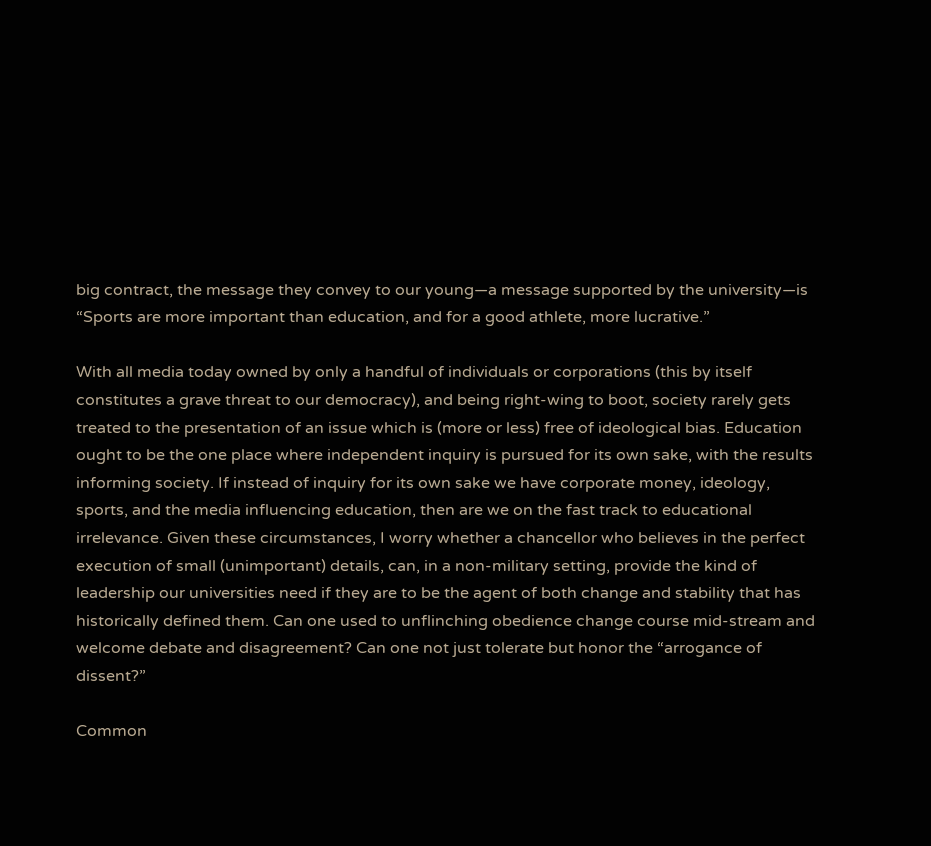big contract, the message they convey to our young—a message supported by the university—is “Sports are more important than education, and for a good athlete, more lucrative.”

With all media today owned by only a handful of individuals or corporations (this by itself constitutes a grave threat to our democracy), and being right-wing to boot, society rarely gets treated to the presentation of an issue which is (more or less) free of ideological bias. Education ought to be the one place where independent inquiry is pursued for its own sake, with the results informing society. If instead of inquiry for its own sake we have corporate money, ideology, sports, and the media influencing education, then are we on the fast track to educational irrelevance. Given these circumstances, I worry whether a chancellor who believes in the perfect execution of small (unimportant) details, can, in a non-military setting, provide the kind of leadership our universities need if they are to be the agent of both change and stability that has historically defined them. Can one used to unflinching obedience change course mid-stream and welcome debate and disagreement? Can one not just tolerate but honor the “arrogance of dissent?”

Common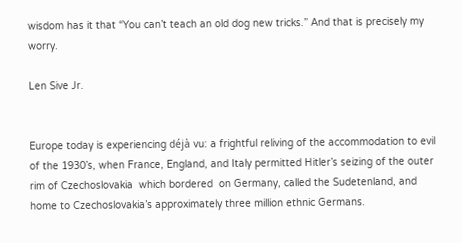wisdom has it that “You can’t teach an old dog new tricks.” And that is precisely my worry.

Len Sive Jr.


Europe today is experiencing déjà vu: a frightful reliving of the accommodation to evil of the 1930’s, when France, England, and Italy permitted Hitler’s seizing of the outer rim of Czechoslovakia  which bordered  on Germany, called the Sudetenland, and   home to Czechoslovakia’s approximately three million ethnic Germans.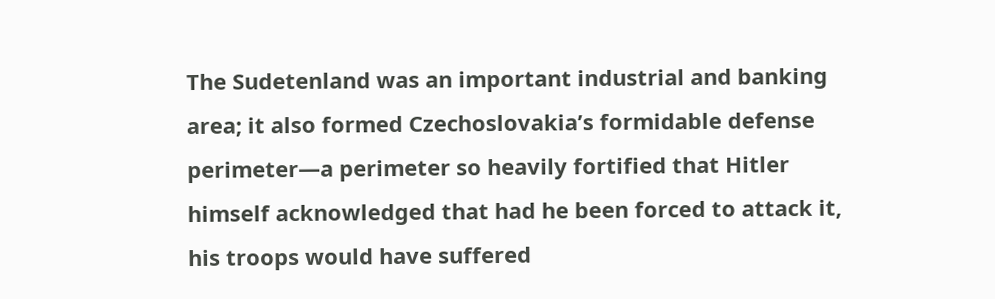The Sudetenland was an important industrial and banking area; it also formed Czechoslovakia’s formidable defense perimeter—a perimeter so heavily fortified that Hitler himself acknowledged that had he been forced to attack it, his troops would have suffered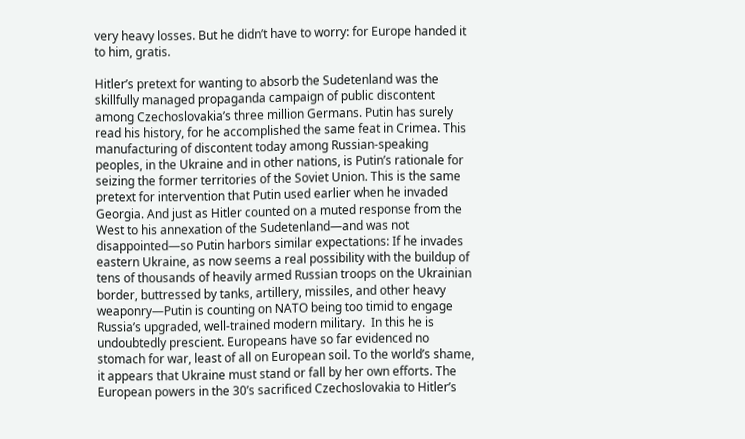very heavy losses. But he didn’t have to worry: for Europe handed it to him, gratis.

Hitler’s pretext for wanting to absorb the Sudetenland was the skillfully managed propaganda campaign of public discontent among Czechoslovakia’s three million Germans. Putin has surely read his history, for he accomplished the same feat in Crimea. This manufacturing of discontent today among Russian-speaking peoples, in the Ukraine and in other nations, is Putin’s rationale for seizing the former territories of the Soviet Union. This is the same pretext for intervention that Putin used earlier when he invaded Georgia. And just as Hitler counted on a muted response from the West to his annexation of the Sudetenland—and was not disappointed—so Putin harbors similar expectations: If he invades eastern Ukraine, as now seems a real possibility with the buildup of tens of thousands of heavily armed Russian troops on the Ukrainian border, buttressed by tanks, artillery, missiles, and other heavy weaponry—Putin is counting on NATO being too timid to engage Russia’s upgraded, well-trained modern military.  In this he is undoubtedly prescient. Europeans have so far evidenced no stomach for war, least of all on European soil. To the world’s shame, it appears that Ukraine must stand or fall by her own efforts. The European powers in the 30’s sacrificed Czechoslovakia to Hitler’s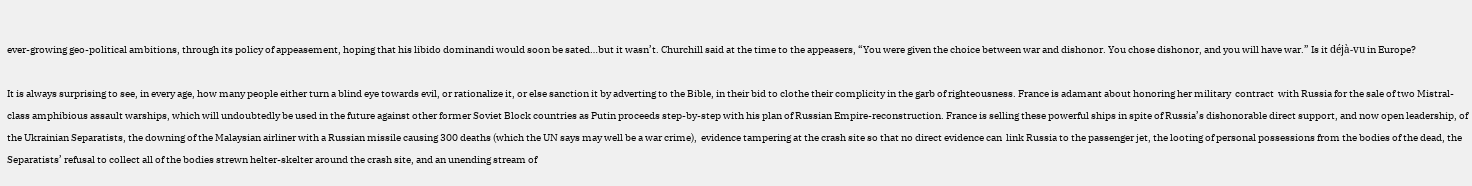ever-growing geo-political ambitions, through its policy of appeasement, hoping that his libido dominandi would soon be sated…but it wasn’t. Churchill said at the time to the appeasers, “You were given the choice between war and dishonor. You chose dishonor, and you will have war.” Is it déjà-vu in Europe?

It is always surprising to see, in every age, how many people either turn a blind eye towards evil, or rationalize it, or else sanction it by adverting to the Bible, in their bid to clothe their complicity in the garb of righteousness. France is adamant about honoring her military  contract  with Russia for the sale of two Mistral-class amphibious assault warships, which will undoubtedly be used in the future against other former Soviet Block countries as Putin proceeds step-by-step with his plan of Russian Empire-reconstruction. France is selling these powerful ships in spite of Russia’s dishonorable direct support, and now open leadership, of the Ukrainian Separatists, the downing of the Malaysian airliner with a Russian missile causing 300 deaths (which the UN says may well be a war crime),  evidence tampering at the crash site so that no direct evidence can  link Russia to the passenger jet, the looting of personal possessions from the bodies of the dead, the Separatists’ refusal to collect all of the bodies strewn helter-skelter around the crash site, and an unending stream of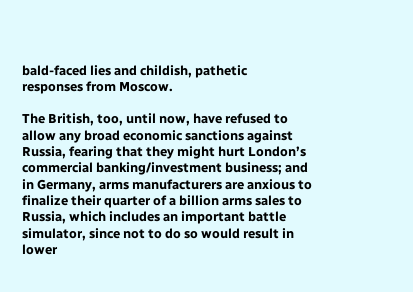bald-faced lies and childish, pathetic  responses from Moscow.

The British, too, until now, have refused to allow any broad economic sanctions against Russia, fearing that they might hurt London’s commercial banking/investment business; and in Germany, arms manufacturers are anxious to finalize their quarter of a billion arms sales to Russia, which includes an important battle simulator, since not to do so would result in lower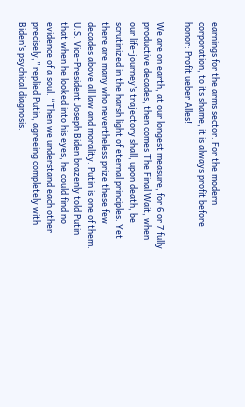earnings for the arms sector. For the modern corporation, to its shame, it is always profit before honor: Profit ueber Alles!

We are on earth, at our longest measure, for 6 or 7 fully productive decades, then comes The Final Wait, when our life-journey’s trajectory shall, upon death, be  scrutinized in the harsh light of eternal principles. Yet there are many who nevertheless prize these few decades above all law and morality. Putin is one of them. U.S. Vice-President Joseph Biden brazenly told Putin that when he looked into his eyes, he could find no evidence of a soul. “Then we understand each other precisely,” replied Putin, agreeing completely with Biden’s psychical diagnosis.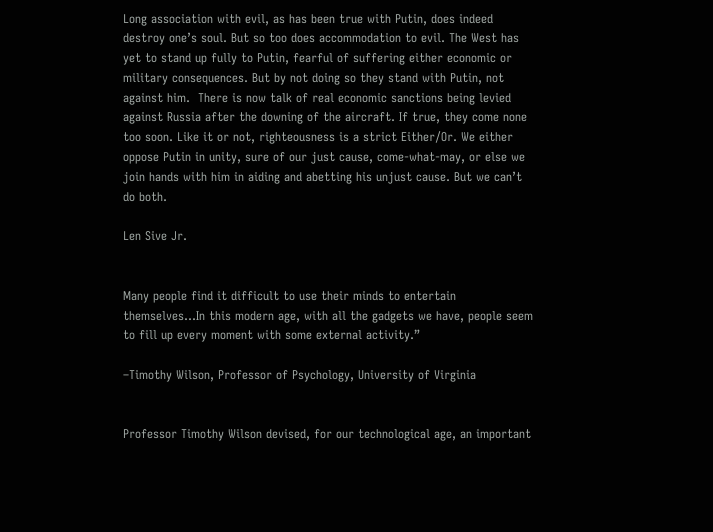Long association with evil, as has been true with Putin, does indeed destroy one’s soul. But so too does accommodation to evil. The West has yet to stand up fully to Putin, fearful of suffering either economic or military consequences. But by not doing so they stand with Putin, not against him.  There is now talk of real economic sanctions being levied against Russia after the downing of the aircraft. If true, they come none too soon. Like it or not, righteousness is a strict Either/Or. We either oppose Putin in unity, sure of our just cause, come-what-may, or else we join hands with him in aiding and abetting his unjust cause. But we can’t do both.

Len Sive Jr.


Many people find it difficult to use their minds to entertain themselves…In this modern age, with all the gadgets we have, people seem to fill up every moment with some external activity.”

–Timothy Wilson, Professor of Psychology, University of Virginia


Professor Timothy Wilson devised, for our technological age, an important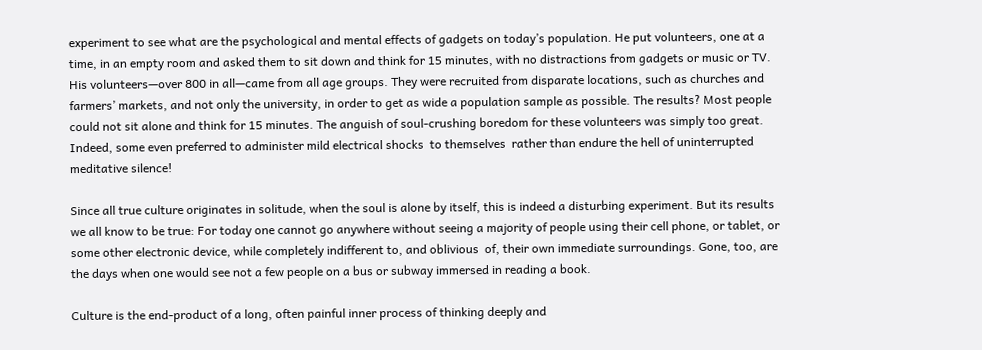experiment to see what are the psychological and mental effects of gadgets on today’s population. He put volunteers, one at a time, in an empty room and asked them to sit down and think for 15 minutes, with no distractions from gadgets or music or TV. His volunteers—over 800 in all—came from all age groups. They were recruited from disparate locations, such as churches and farmers’ markets, and not only the university, in order to get as wide a population sample as possible. The results? Most people could not sit alone and think for 15 minutes. The anguish of soul-crushing boredom for these volunteers was simply too great. Indeed, some even preferred to administer mild electrical shocks  to themselves  rather than endure the hell of uninterrupted meditative silence!

Since all true culture originates in solitude, when the soul is alone by itself, this is indeed a disturbing experiment. But its results we all know to be true: For today one cannot go anywhere without seeing a majority of people using their cell phone, or tablet, or some other electronic device, while completely indifferent to, and oblivious  of, their own immediate surroundings. Gone, too, are the days when one would see not a few people on a bus or subway immersed in reading a book.

Culture is the end-product of a long, often painful inner process of thinking deeply and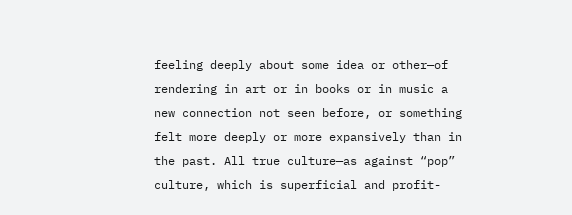feeling deeply about some idea or other—of rendering in art or in books or in music a new connection not seen before, or something felt more deeply or more expansively than in the past. All true culture—as against “pop” culture, which is superficial and profit-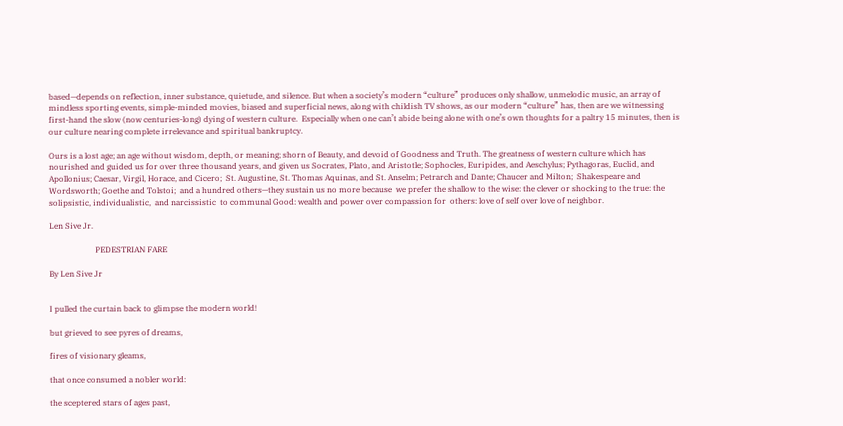based—depends on reflection, inner substance, quietude, and silence. But when a society’s modern “culture” produces only shallow, unmelodic music, an array of mindless sporting events, simple-minded movies, biased and superficial news, along with childish TV shows, as our modern “culture” has, then are we witnessing first-hand the slow (now centuries-long) dying of western culture.  Especially when one can’t abide being alone with one’s own thoughts for a paltry 15 minutes, then is our culture nearing complete irrelevance and spiritual bankruptcy.

Ours is a lost age; an age without wisdom, depth, or meaning; shorn of Beauty, and devoid of Goodness and Truth. The greatness of western culture which has nourished and guided us for over three thousand years, and given us Socrates, Plato, and Aristotle; Sophocles, Euripides, and Aeschylus; Pythagoras, Euclid, and Apollonius; Caesar, Virgil, Horace, and Cicero;  St. Augustine, St. Thomas Aquinas, and St. Anselm; Petrarch and Dante; Chaucer and Milton;  Shakespeare and Wordsworth; Goethe and Tolstoi;  and a hundred others—they sustain us no more because  we prefer the shallow to the wise: the clever or shocking to the true: the solipsistic, individualistic,  and narcissistic  to communal Good: wealth and power over compassion for  others: love of self over love of neighbor.

Len Sive Jr.

                       PEDESTRIAN FARE

By Len Sive Jr


I pulled the curtain back to glimpse the modern world!

but grieved to see pyres of dreams,

fires of visionary gleams,

that once consumed a nobler world:

the sceptered stars of ages past,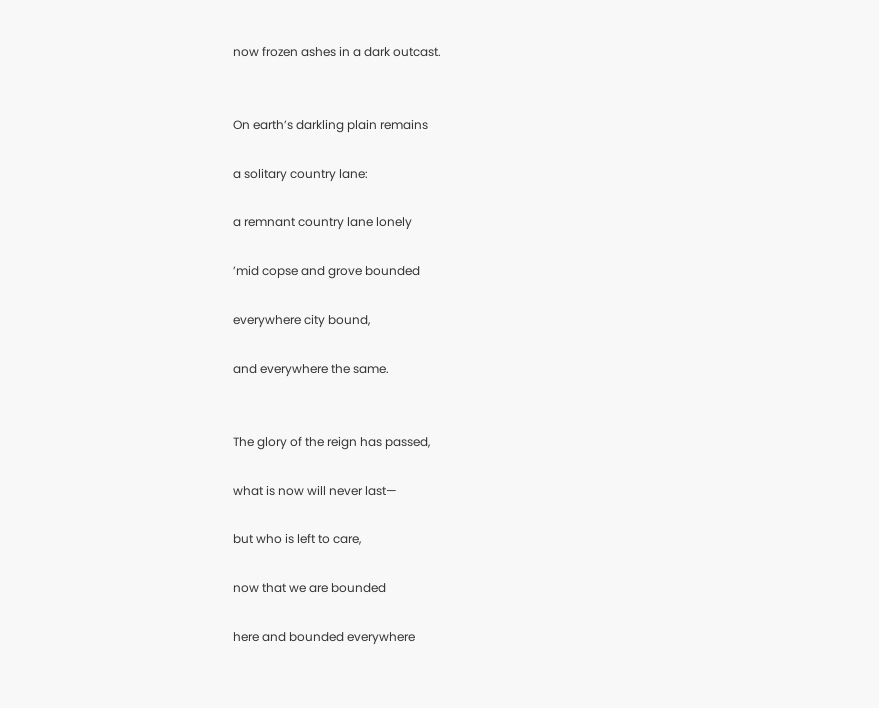now frozen ashes in a dark outcast.


On earth’s darkling plain remains

a solitary country lane:

a remnant country lane lonely

’mid copse and grove bounded

everywhere city bound,

and everywhere the same.


The glory of the reign has passed,

what is now will never last—

but who is left to care,

now that we are bounded

here and bounded everywhere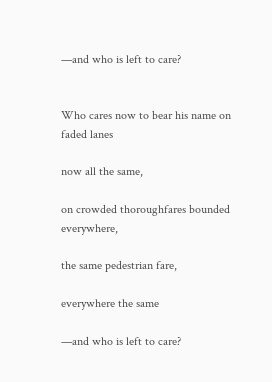—and who is left to care?


Who cares now to bear his name on faded lanes

now all the same,

on crowded thoroughfares bounded everywhere,

the same pedestrian fare,

everywhere the same

—and who is left to care?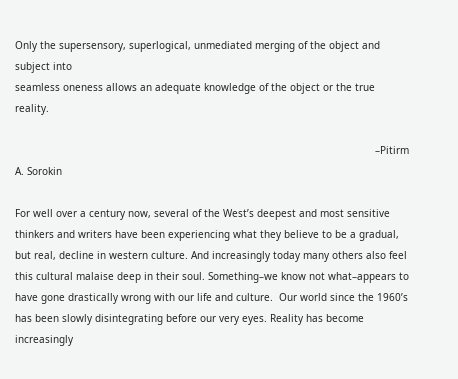Only the supersensory, superlogical, unmediated merging of the object and subject into
seamless oneness allows an adequate knowledge of the object or the true reality.

                                                                                                                        –Pitirm A. Sorokin

For well over a century now, several of the West’s deepest and most sensitive thinkers and writers have been experiencing what they believe to be a gradual, but real, decline in western culture. And increasingly today many others also feel this cultural malaise deep in their soul. Something–we know not what–appears to have gone drastically wrong with our life and culture.  Our world since the 1960’s has been slowly disintegrating before our very eyes. Reality has become increasingly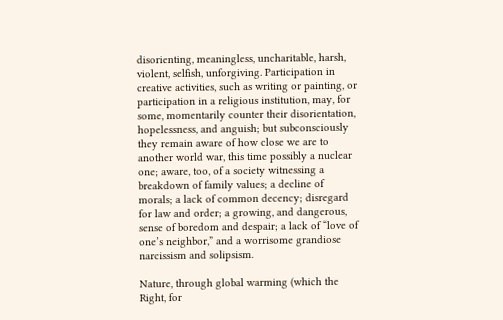disorienting, meaningless, uncharitable, harsh, violent, selfish, unforgiving. Participation in creative activities, such as writing or painting, or participation in a religious institution, may, for some, momentarily counter their disorientation, hopelessness, and anguish; but subconsciously they remain aware of how close we are to another world war, this time possibly a nuclear one; aware, too, of a society witnessing a breakdown of family values; a decline of morals; a lack of common decency; disregard for law and order; a growing, and dangerous, sense of boredom and despair; a lack of “love of one’s neighbor,” and a worrisome grandiose narcissism and solipsism.

Nature, through global warming (which the Right, for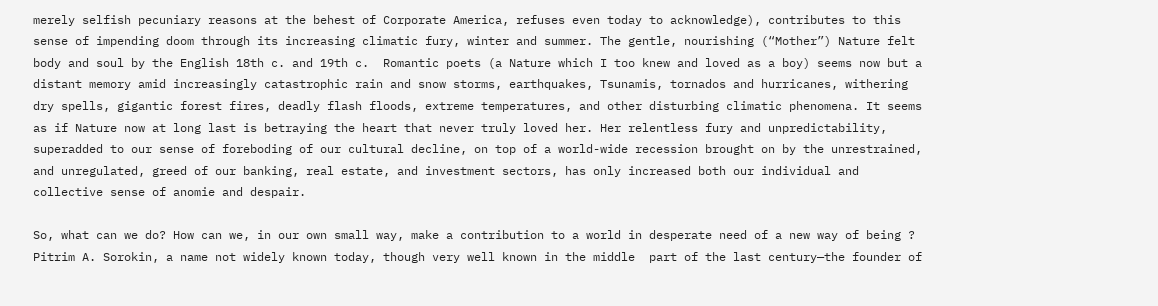merely selfish pecuniary reasons at the behest of Corporate America, refuses even today to acknowledge), contributes to this sense of impending doom through its increasing climatic fury, winter and summer. The gentle, nourishing (“Mother”) Nature felt body and soul by the English 18th c. and 19th c.  Romantic poets (a Nature which I too knew and loved as a boy) seems now but a distant memory amid increasingly catastrophic rain and snow storms, earthquakes, Tsunamis, tornados and hurricanes, withering dry spells, gigantic forest fires, deadly flash floods, extreme temperatures, and other disturbing climatic phenomena. It seems as if Nature now at long last is betraying the heart that never truly loved her. Her relentless fury and unpredictability, superadded to our sense of foreboding of our cultural decline, on top of a world-wide recession brought on by the unrestrained, and unregulated, greed of our banking, real estate, and investment sectors, has only increased both our individual and collective sense of anomie and despair.

So, what can we do? How can we, in our own small way, make a contribution to a world in desperate need of a new way of being ? Pitrim A. Sorokin, a name not widely known today, though very well known in the middle  part of the last century—the founder of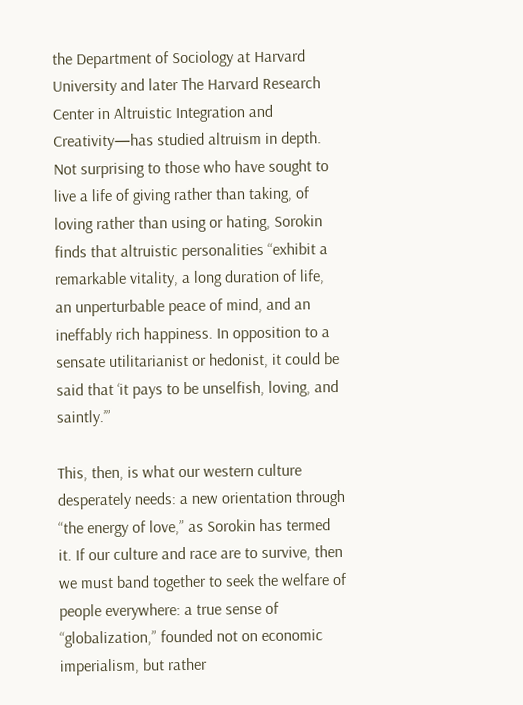the Department of Sociology at Harvard University and later The Harvard Research Center in Altruistic Integration and Creativity—has studied altruism in depth. Not surprising to those who have sought to live a life of giving rather than taking, of loving rather than using or hating, Sorokin finds that altruistic personalities “exhibit a remarkable vitality, a long duration of life, an unperturbable peace of mind, and an ineffably rich happiness. In opposition to a sensate utilitarianist or hedonist, it could be said that ‘it pays to be unselfish, loving, and saintly.’”

This, then, is what our western culture desperately needs: a new orientation through “the energy of love,” as Sorokin has termed it. If our culture and race are to survive, then we must band together to seek the welfare of people everywhere: a true sense of “globalization,” founded not on economic imperialism, but rather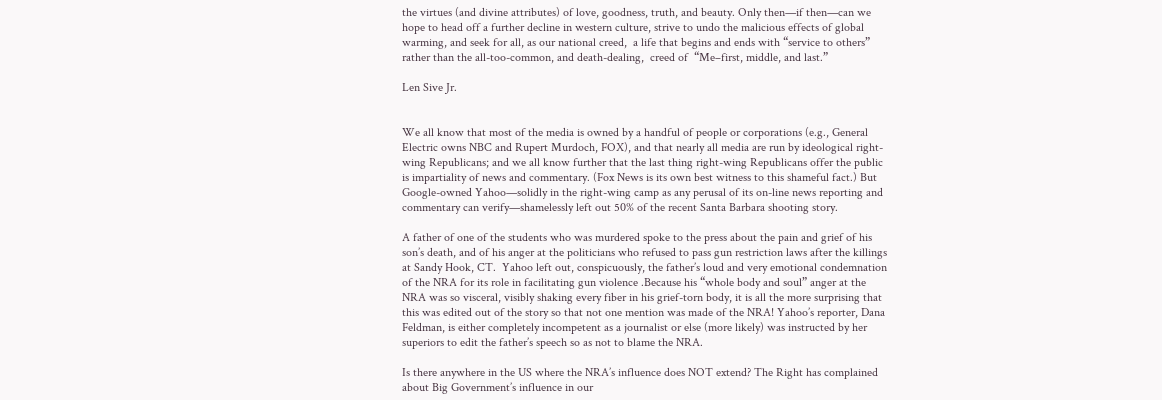the virtues (and divine attributes) of love, goodness, truth, and beauty. Only then—if then—can we hope to head off a further decline in western culture, strive to undo the malicious effects of global warming, and seek for all, as our national creed,  a life that begins and ends with “service to others” rather than the all-too-common, and death-dealing,  creed of  “Me–first, middle, and last.”

Len Sive Jr.


We all know that most of the media is owned by a handful of people or corporations (e.g., General Electric owns NBC and Rupert Murdoch, FOX), and that nearly all media are run by ideological right-wing Republicans; and we all know further that the last thing right-wing Republicans offer the public is impartiality of news and commentary. (Fox News is its own best witness to this shameful fact.) But Google-owned Yahoo—solidly in the right-wing camp as any perusal of its on-line news reporting and commentary can verify—shamelessly left out 50% of the recent Santa Barbara shooting story.

A father of one of the students who was murdered spoke to the press about the pain and grief of his son’s death, and of his anger at the politicians who refused to pass gun restriction laws after the killings at Sandy Hook, CT.  Yahoo left out, conspicuously, the father’s loud and very emotional condemnation of the NRA for its role in facilitating gun violence .Because his “whole body and soul” anger at the NRA was so visceral, visibly shaking every fiber in his grief-torn body, it is all the more surprising that this was edited out of the story so that not one mention was made of the NRA! Yahoo’s reporter, Dana Feldman, is either completely incompetent as a journalist or else (more likely) was instructed by her superiors to edit the father’s speech so as not to blame the NRA.

Is there anywhere in the US where the NRA’s influence does NOT extend? The Right has complained about Big Government’s influence in our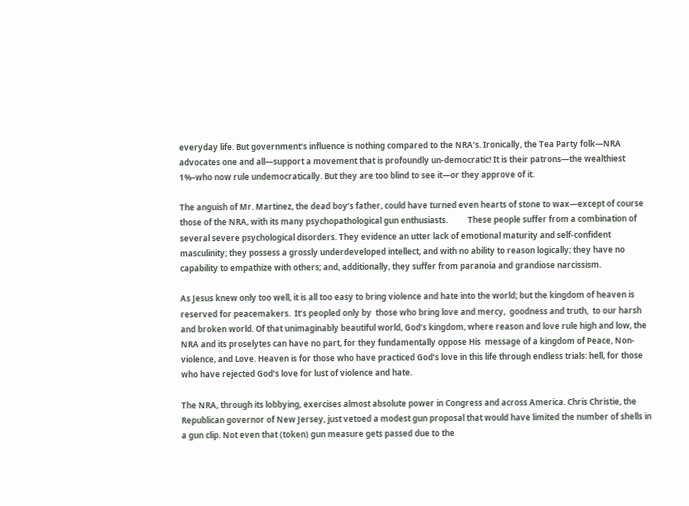everyday life. But government’s influence is nothing compared to the NRA’s. Ironically, the Tea Party folk—NRA advocates one and all—support a movement that is profoundly un-democratic! It is their patrons—the wealthiest 1%–who now rule undemocratically. But they are too blind to see it—or they approve of it.

The anguish of Mr. Martinez, the dead boy’s father, could have turned even hearts of stone to wax—except of course those of the NRA, with its many psychopathological gun enthusiasts.          These people suffer from a combination of several severe psychological disorders. They evidence an utter lack of emotional maturity and self-confident masculinity; they possess a grossly underdeveloped intellect, and with no ability to reason logically; they have no capability to empathize with others; and, additionally, they suffer from paranoia and grandiose narcissism.

As Jesus knew only too well, it is all too easy to bring violence and hate into the world; but the kingdom of heaven is reserved for peacemakers.  It’s peopled only by  those who bring love and mercy,  goodness and truth,  to our harsh and broken world. Of that unimaginably beautiful world, God’s kingdom, where reason and love rule high and low, the NRA and its proselytes can have no part, for they fundamentally oppose His  message of a kingdom of Peace, Non-violence, and Love. Heaven is for those who have practiced God’s love in this life through endless trials: hell, for those who have rejected God’s love for lust of violence and hate.

The NRA, through its lobbying, exercises almost absolute power in Congress and across America. Chris Christie, the Republican governor of New Jersey, just vetoed a modest gun proposal that would have limited the number of shells in a gun clip. Not even that (token) gun measure gets passed due to the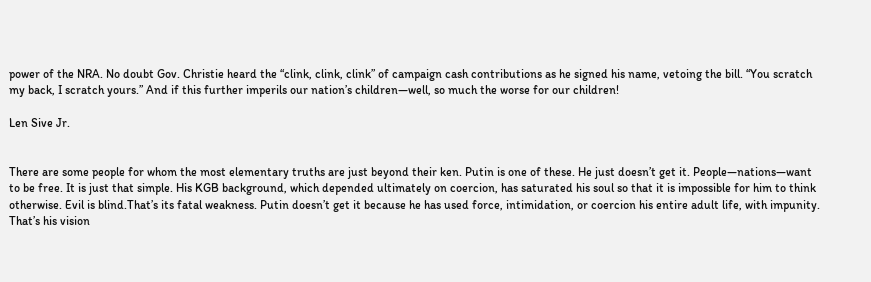power of the NRA. No doubt Gov. Christie heard the “clink, clink, clink” of campaign cash contributions as he signed his name, vetoing the bill. “You scratch my back, I scratch yours.” And if this further imperils our nation’s children—well, so much the worse for our children!

Len Sive Jr.


There are some people for whom the most elementary truths are just beyond their ken. Putin is one of these. He just doesn’t get it. People—nations—want to be free. It is just that simple. His KGB background, which depended ultimately on coercion, has saturated his soul so that it is impossible for him to think otherwise. Evil is blind.That’s its fatal weakness. Putin doesn’t get it because he has used force, intimidation, or coercion his entire adult life, with impunity. That’s his vision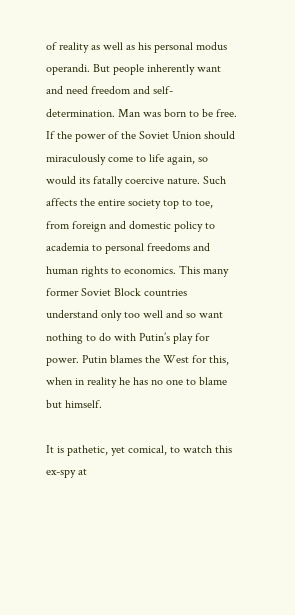of reality as well as his personal modus operandi. But people inherently want and need freedom and self-determination. Man was born to be free. If the power of the Soviet Union should miraculously come to life again, so would its fatally coercive nature. Such affects the entire society top to toe, from foreign and domestic policy to academia to personal freedoms and human rights to economics. This many former Soviet Block countries understand only too well and so want nothing to do with Putin’s play for power. Putin blames the West for this, when in reality he has no one to blame but himself.

It is pathetic, yet comical, to watch this ex-spy at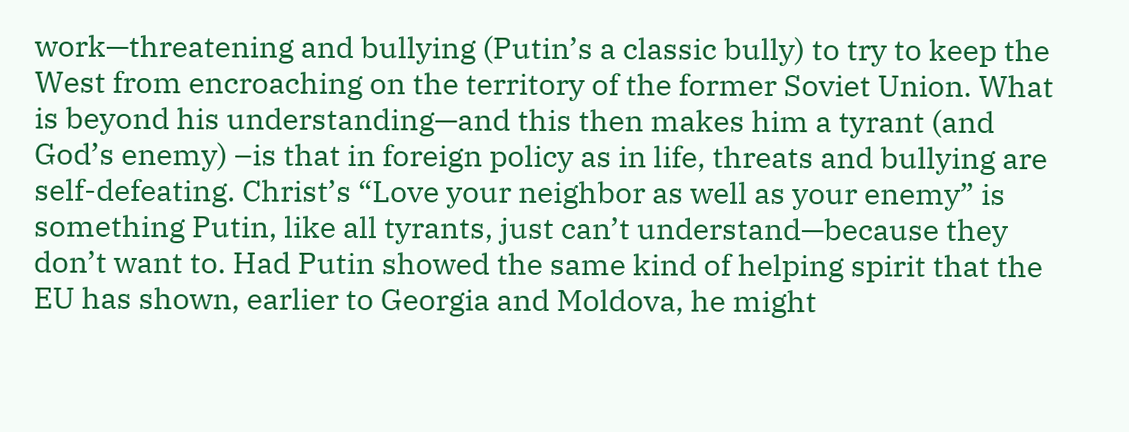work—threatening and bullying (Putin’s a classic bully) to try to keep the West from encroaching on the territory of the former Soviet Union. What is beyond his understanding—and this then makes him a tyrant (and God’s enemy) –is that in foreign policy as in life, threats and bullying are self-defeating. Christ’s “Love your neighbor as well as your enemy” is something Putin, like all tyrants, just can’t understand—because they don’t want to. Had Putin showed the same kind of helping spirit that the EU has shown, earlier to Georgia and Moldova, he might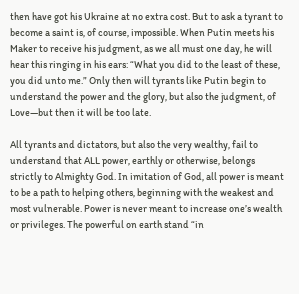then have got his Ukraine at no extra cost. But to ask a tyrant to become a saint is, of course, impossible. When Putin meets his Maker to receive his judgment, as we all must one day, he will hear this ringing in his ears: “What you did to the least of these, you did unto me.” Only then will tyrants like Putin begin to understand the power and the glory, but also the judgment, of Love—but then it will be too late.

All tyrants and dictators, but also the very wealthy, fail to understand that ALL power, earthly or otherwise, belongs strictly to Almighty God. In imitation of God, all power is meant to be a path to helping others, beginning with the weakest and most vulnerable. Power is never meant to increase one’s wealth or privileges. The powerful on earth stand “in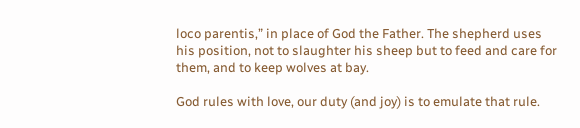loco parentis,” in place of God the Father. The shepherd uses his position, not to slaughter his sheep but to feed and care for them, and to keep wolves at bay.

God rules with love, our duty (and joy) is to emulate that rule.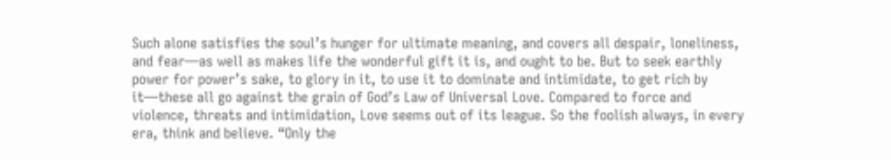Such alone satisfies the soul’s hunger for ultimate meaning, and covers all despair, loneliness, and fear—as well as makes life the wonderful gift it is, and ought to be. But to seek earthly power for power’s sake, to glory in it, to use it to dominate and intimidate, to get rich by it—these all go against the grain of God’s Law of Universal Love. Compared to force and violence, threats and intimidation, Love seems out of its league. So the foolish always, in every era, think and believe. “Only the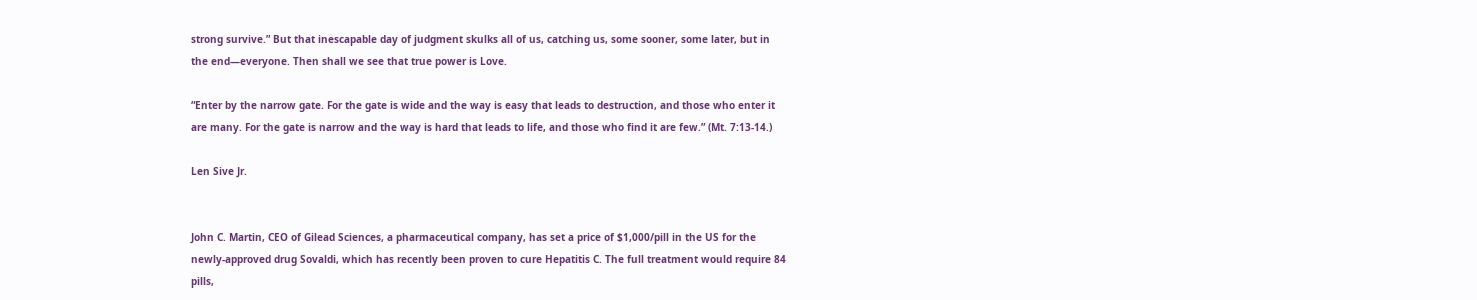strong survive.” But that inescapable day of judgment skulks all of us, catching us, some sooner, some later, but in the end—everyone. Then shall we see that true power is Love.

“Enter by the narrow gate. For the gate is wide and the way is easy that leads to destruction, and those who enter it are many. For the gate is narrow and the way is hard that leads to life, and those who find it are few.” (Mt. 7:13-14.)

Len Sive Jr.


John C. Martin, CEO of Gilead Sciences, a pharmaceutical company, has set a price of $1,000/pill in the US for the newly-approved drug Sovaldi, which has recently been proven to cure Hepatitis C. The full treatment would require 84 pills,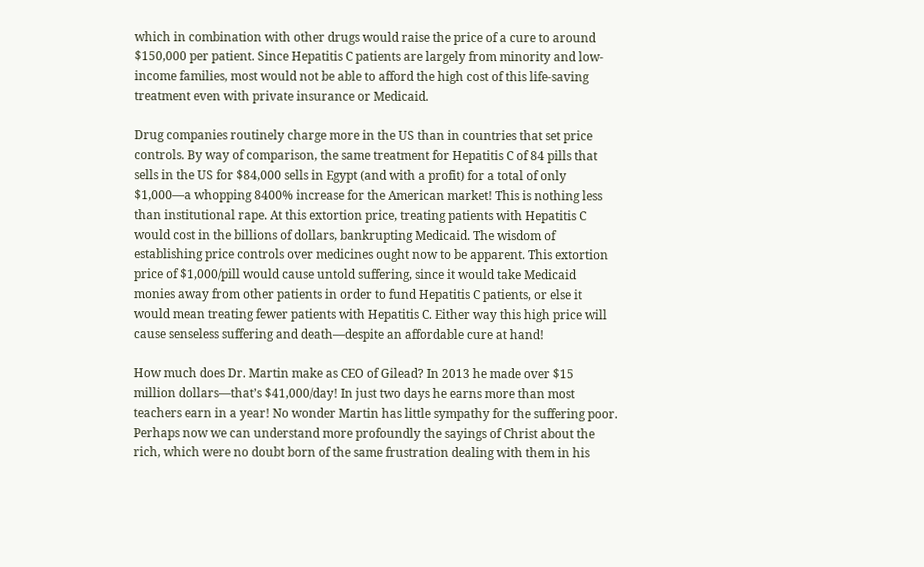which in combination with other drugs would raise the price of a cure to around $150,000 per patient. Since Hepatitis C patients are largely from minority and low-income families, most would not be able to afford the high cost of this life-saving treatment even with private insurance or Medicaid.

Drug companies routinely charge more in the US than in countries that set price controls. By way of comparison, the same treatment for Hepatitis C of 84 pills that sells in the US for $84,000 sells in Egypt (and with a profit) for a total of only $1,000—a whopping 8400% increase for the American market! This is nothing less than institutional rape. At this extortion price, treating patients with Hepatitis C would cost in the billions of dollars, bankrupting Medicaid. The wisdom of establishing price controls over medicines ought now to be apparent. This extortion price of $1,000/pill would cause untold suffering, since it would take Medicaid monies away from other patients in order to fund Hepatitis C patients, or else it would mean treating fewer patients with Hepatitis C. Either way this high price will cause senseless suffering and death—despite an affordable cure at hand!

How much does Dr. Martin make as CEO of Gilead? In 2013 he made over $15 million dollars—that’s $41,000/day! In just two days he earns more than most teachers earn in a year! No wonder Martin has little sympathy for the suffering poor. Perhaps now we can understand more profoundly the sayings of Christ about the rich, which were no doubt born of the same frustration dealing with them in his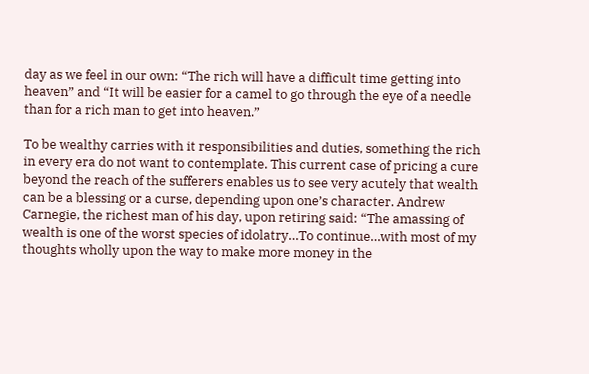day as we feel in our own: “The rich will have a difficult time getting into heaven” and “It will be easier for a camel to go through the eye of a needle than for a rich man to get into heaven.”

To be wealthy carries with it responsibilities and duties, something the rich in every era do not want to contemplate. This current case of pricing a cure beyond the reach of the sufferers enables us to see very acutely that wealth can be a blessing or a curse, depending upon one’s character. Andrew Carnegie, the richest man of his day, upon retiring said: “The amassing of wealth is one of the worst species of idolatry…To continue…with most of my thoughts wholly upon the way to make more money in the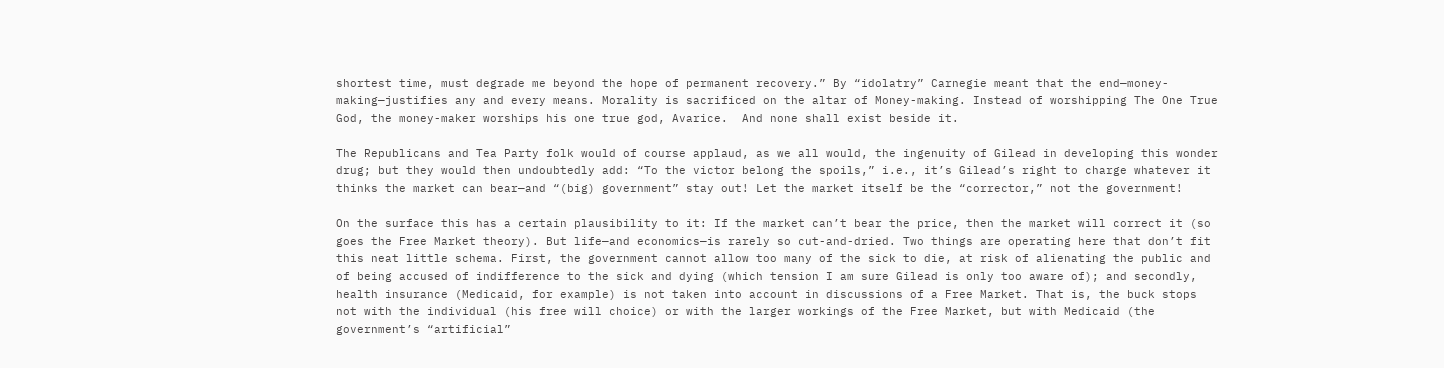shortest time, must degrade me beyond the hope of permanent recovery.” By “idolatry” Carnegie meant that the end—money-making—justifies any and every means. Morality is sacrificed on the altar of Money-making. Instead of worshipping The One True God, the money-maker worships his one true god, Avarice.  And none shall exist beside it.

The Republicans and Tea Party folk would of course applaud, as we all would, the ingenuity of Gilead in developing this wonder drug; but they would then undoubtedly add: “To the victor belong the spoils,” i.e., it’s Gilead’s right to charge whatever it thinks the market can bear—and “(big) government” stay out! Let the market itself be the “corrector,” not the government!

On the surface this has a certain plausibility to it: If the market can’t bear the price, then the market will correct it (so goes the Free Market theory). But life—and economics—is rarely so cut-and-dried. Two things are operating here that don’t fit this neat little schema. First, the government cannot allow too many of the sick to die, at risk of alienating the public and of being accused of indifference to the sick and dying (which tension I am sure Gilead is only too aware of); and secondly, health insurance (Medicaid, for example) is not taken into account in discussions of a Free Market. That is, the buck stops not with the individual (his free will choice) or with the larger workings of the Free Market, but with Medicaid (the government’s “artificial”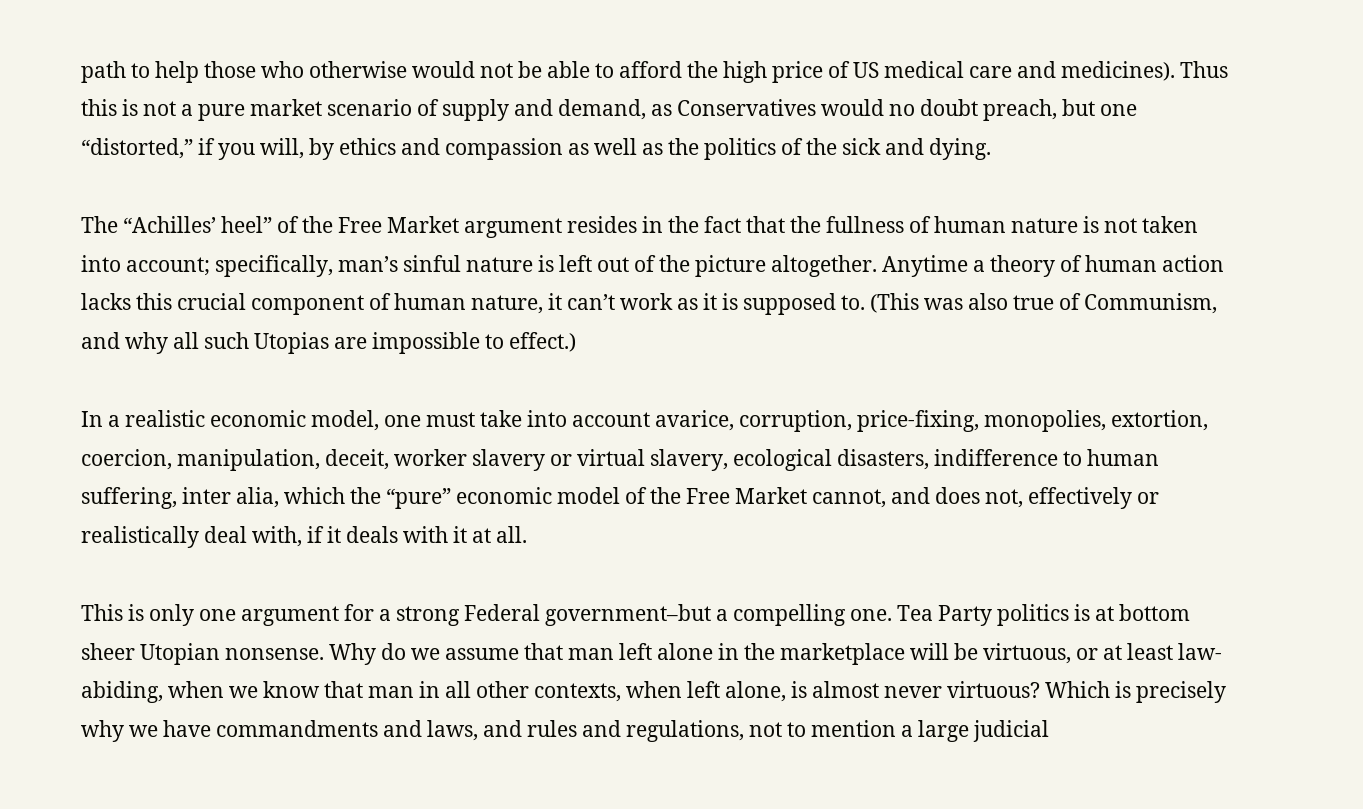path to help those who otherwise would not be able to afford the high price of US medical care and medicines). Thus this is not a pure market scenario of supply and demand, as Conservatives would no doubt preach, but one “distorted,” if you will, by ethics and compassion as well as the politics of the sick and dying.

The “Achilles’ heel” of the Free Market argument resides in the fact that the fullness of human nature is not taken into account; specifically, man’s sinful nature is left out of the picture altogether. Anytime a theory of human action lacks this crucial component of human nature, it can’t work as it is supposed to. (This was also true of Communism, and why all such Utopias are impossible to effect.)

In a realistic economic model, one must take into account avarice, corruption, price-fixing, monopolies, extortion, coercion, manipulation, deceit, worker slavery or virtual slavery, ecological disasters, indifference to human suffering, inter alia, which the “pure” economic model of the Free Market cannot, and does not, effectively or realistically deal with, if it deals with it at all.

This is only one argument for a strong Federal government–but a compelling one. Tea Party politics is at bottom sheer Utopian nonsense. Why do we assume that man left alone in the marketplace will be virtuous, or at least law-abiding, when we know that man in all other contexts, when left alone, is almost never virtuous? Which is precisely why we have commandments and laws, and rules and regulations, not to mention a large judicial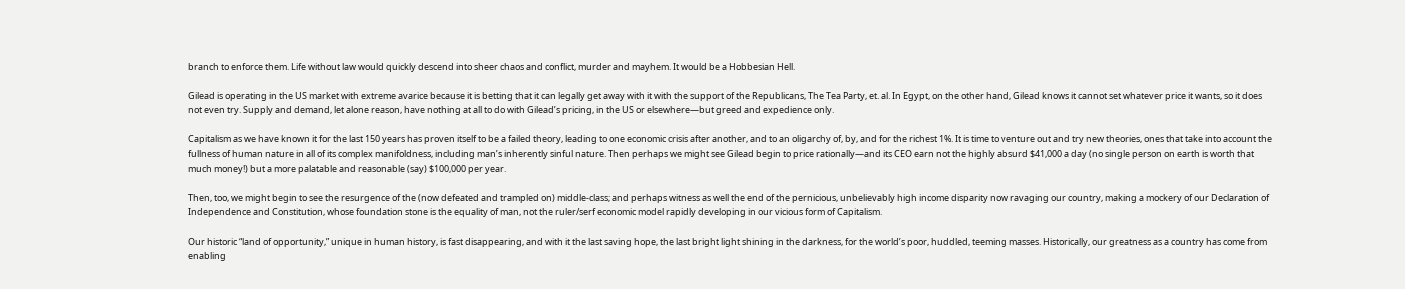branch to enforce them. Life without law would quickly descend into sheer chaos and conflict, murder and mayhem. It would be a Hobbesian Hell.

Gilead is operating in the US market with extreme avarice because it is betting that it can legally get away with it with the support of the Republicans, The Tea Party, et. al. In Egypt, on the other hand, Gilead knows it cannot set whatever price it wants, so it does not even try. Supply and demand, let alone reason, have nothing at all to do with Gilead’s pricing, in the US or elsewhere—but greed and expedience only.

Capitalism as we have known it for the last 150 years has proven itself to be a failed theory, leading to one economic crisis after another, and to an oligarchy of, by, and for the richest 1%. It is time to venture out and try new theories, ones that take into account the fullness of human nature in all of its complex manifoldness, including man’s inherently sinful nature. Then perhaps we might see Gilead begin to price rationally—and its CEO earn not the highly absurd $41,000 a day (no single person on earth is worth that much money!) but a more palatable and reasonable (say) $100,000 per year.

Then, too, we might begin to see the resurgence of the (now defeated and trampled on) middle-class; and perhaps witness as well the end of the pernicious, unbelievably high income disparity now ravaging our country, making a mockery of our Declaration of Independence and Constitution, whose foundation stone is the equality of man, not the ruler/serf economic model rapidly developing in our vicious form of Capitalism.

Our historic “land of opportunity,” unique in human history, is fast disappearing, and with it the last saving hope, the last bright light shining in the darkness, for the world’s poor, huddled, teeming masses. Historically, our greatness as a country has come from enabling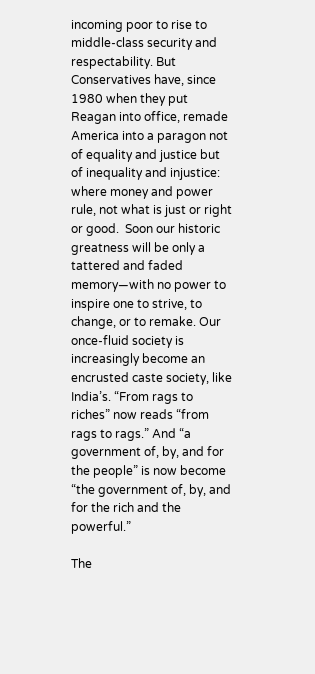incoming poor to rise to middle-class security and respectability. But Conservatives have, since 1980 when they put Reagan into office, remade America into a paragon not of equality and justice but of inequality and injustice: where money and power rule, not what is just or right or good.  Soon our historic greatness will be only a tattered and faded memory—with no power to inspire one to strive, to change, or to remake. Our once-fluid society is increasingly become an encrusted caste society, like India’s. “From rags to riches” now reads “from rags to rags.” And “a government of, by, and for the people” is now become “the government of, by, and for the rich and the powerful.”

The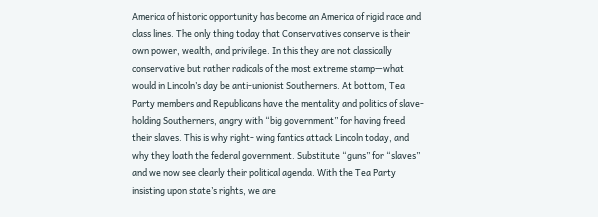America of historic opportunity has become an America of rigid race and class lines. The only thing today that Conservatives conserve is their own power, wealth, and privilege. In this they are not classically conservative but rather radicals of the most extreme stamp—what would in Lincoln’s day be anti-unionist Southerners. At bottom, Tea Party members and Republicans have the mentality and politics of slave-holding Southerners, angry with “big government” for having freed their slaves. This is why right- wing fantics attack Lincoln today, and why they loath the federal government. Substitute “guns” for “slaves” and we now see clearly their political agenda. With the Tea Party insisting upon state’s rights, we are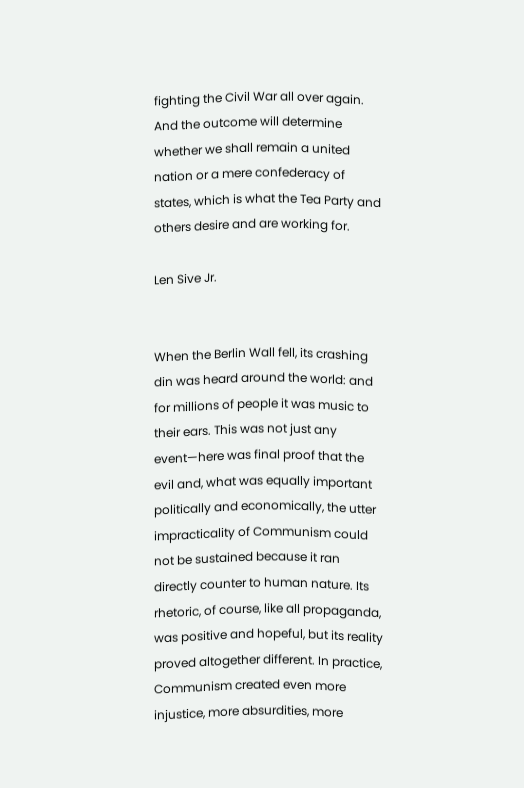fighting the Civil War all over again. And the outcome will determine whether we shall remain a united nation or a mere confederacy of states, which is what the Tea Party and others desire and are working for.

Len Sive Jr.


When the Berlin Wall fell, its crashing din was heard around the world: and for millions of people it was music to their ears. This was not just any event—here was final proof that the evil and, what was equally important politically and economically, the utter impracticality of Communism could not be sustained because it ran directly counter to human nature. Its rhetoric, of course, like all propaganda, was positive and hopeful, but its reality proved altogether different. In practice, Communism created even more injustice, more absurdities, more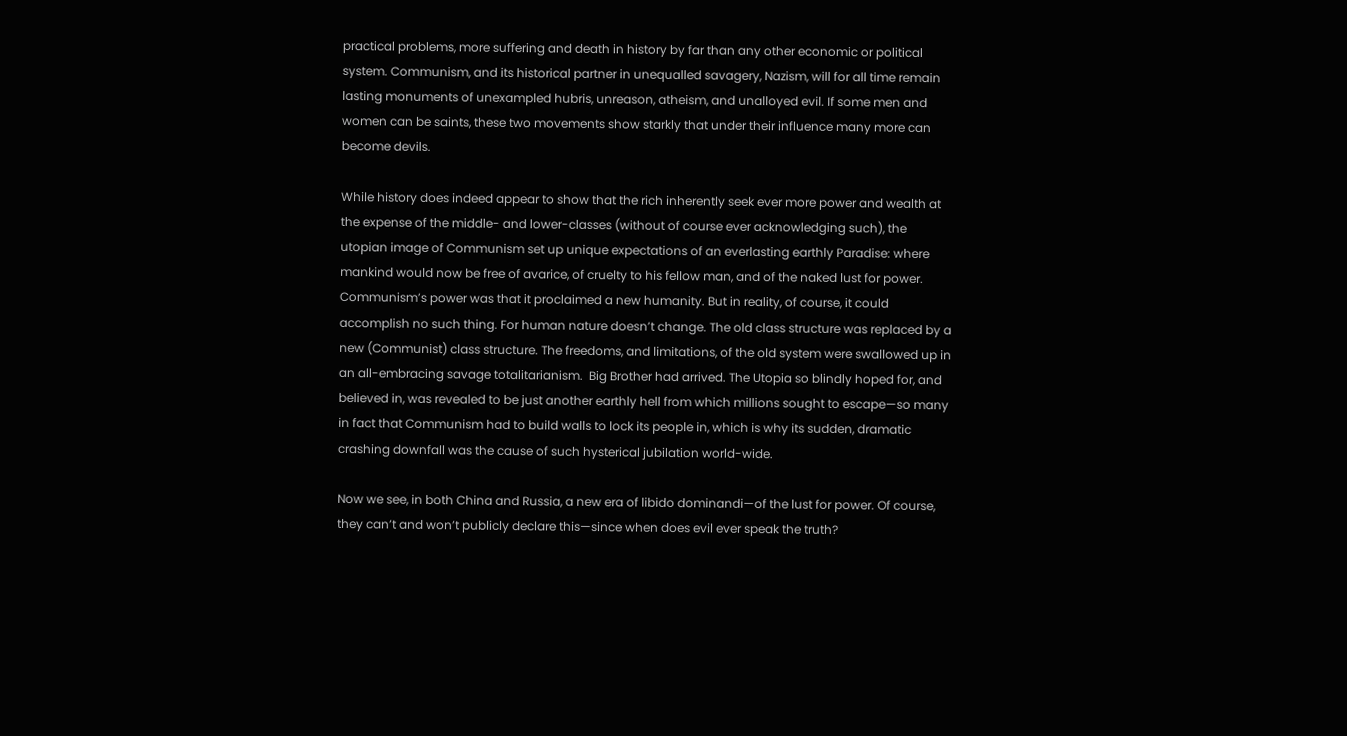practical problems, more suffering and death in history by far than any other economic or political system. Communism, and its historical partner in unequalled savagery, Nazism, will for all time remain lasting monuments of unexampled hubris, unreason, atheism, and unalloyed evil. If some men and women can be saints, these two movements show starkly that under their influence many more can become devils.

While history does indeed appear to show that the rich inherently seek ever more power and wealth at the expense of the middle- and lower-classes (without of course ever acknowledging such), the utopian image of Communism set up unique expectations of an everlasting earthly Paradise: where mankind would now be free of avarice, of cruelty to his fellow man, and of the naked lust for power. Communism’s power was that it proclaimed a new humanity. But in reality, of course, it could accomplish no such thing. For human nature doesn’t change. The old class structure was replaced by a new (Communist) class structure. The freedoms, and limitations, of the old system were swallowed up in an all-embracing savage totalitarianism.  Big Brother had arrived. The Utopia so blindly hoped for, and believed in, was revealed to be just another earthly hell from which millions sought to escape—so many in fact that Communism had to build walls to lock its people in, which is why its sudden, dramatic crashing downfall was the cause of such hysterical jubilation world-wide.

Now we see, in both China and Russia, a new era of libido dominandi—of the lust for power. Of course, they can’t and won’t publicly declare this—since when does evil ever speak the truth?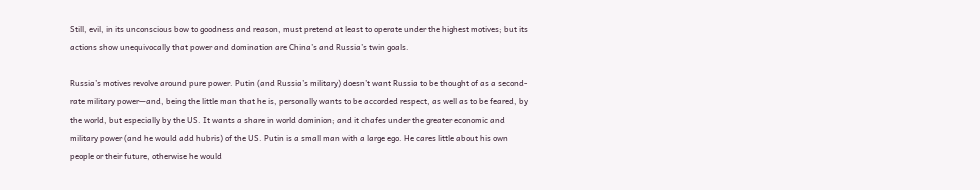Still, evil, in its unconscious bow to goodness and reason, must pretend at least to operate under the highest motives; but its actions show unequivocally that power and domination are China’s and Russia’s twin goals.

Russia’s motives revolve around pure power. Putin (and Russia’s military) doesn’t want Russia to be thought of as a second-rate military power—and, being the little man that he is, personally wants to be accorded respect, as well as to be feared, by the world, but especially by the US. It wants a share in world dominion; and it chafes under the greater economic and military power (and he would add hubris) of the US. Putin is a small man with a large ego. He cares little about his own people or their future, otherwise he would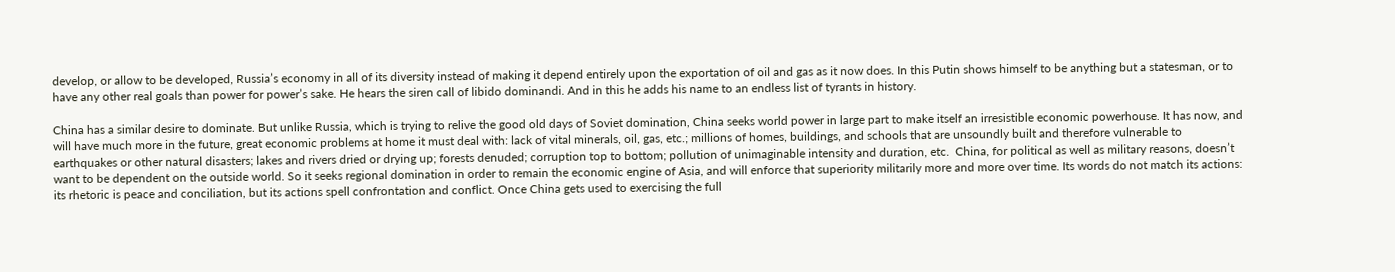develop, or allow to be developed, Russia’s economy in all of its diversity instead of making it depend entirely upon the exportation of oil and gas as it now does. In this Putin shows himself to be anything but a statesman, or to have any other real goals than power for power’s sake. He hears the siren call of libido dominandi. And in this he adds his name to an endless list of tyrants in history.

China has a similar desire to dominate. But unlike Russia, which is trying to relive the good old days of Soviet domination, China seeks world power in large part to make itself an irresistible economic powerhouse. It has now, and will have much more in the future, great economic problems at home it must deal with: lack of vital minerals, oil, gas, etc.; millions of homes, buildings, and schools that are unsoundly built and therefore vulnerable to earthquakes or other natural disasters; lakes and rivers dried or drying up; forests denuded; corruption top to bottom; pollution of unimaginable intensity and duration, etc.  China, for political as well as military reasons, doesn’t want to be dependent on the outside world. So it seeks regional domination in order to remain the economic engine of Asia, and will enforce that superiority militarily more and more over time. Its words do not match its actions: its rhetoric is peace and conciliation, but its actions spell confrontation and conflict. Once China gets used to exercising the full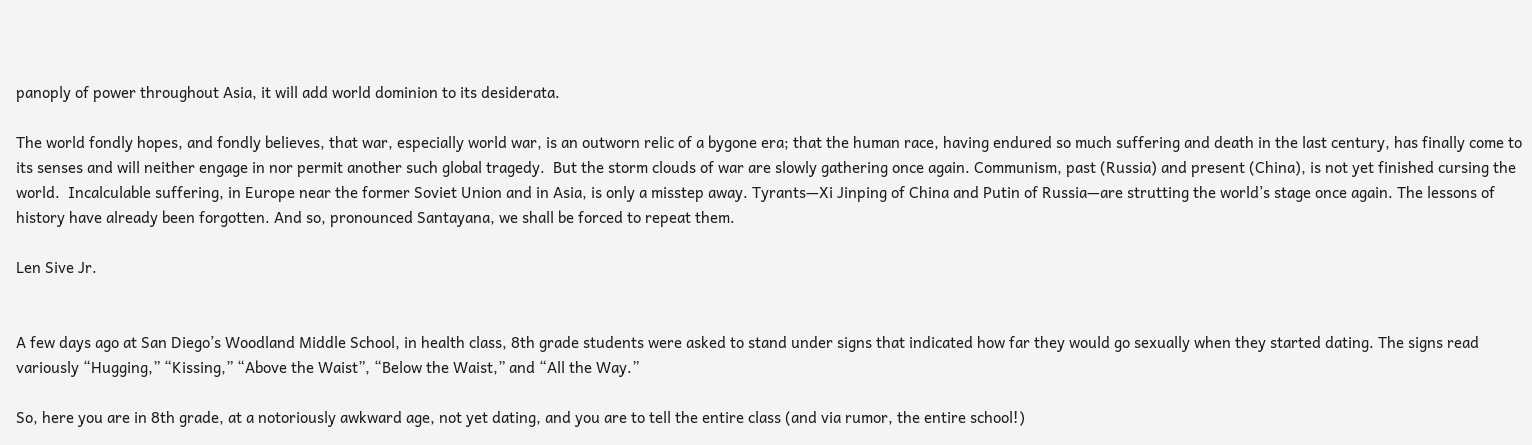panoply of power throughout Asia, it will add world dominion to its desiderata.

The world fondly hopes, and fondly believes, that war, especially world war, is an outworn relic of a bygone era; that the human race, having endured so much suffering and death in the last century, has finally come to its senses and will neither engage in nor permit another such global tragedy.  But the storm clouds of war are slowly gathering once again. Communism, past (Russia) and present (China), is not yet finished cursing the world.  Incalculable suffering, in Europe near the former Soviet Union and in Asia, is only a misstep away. Tyrants—Xi Jinping of China and Putin of Russia—are strutting the world’s stage once again. The lessons of history have already been forgotten. And so, pronounced Santayana, we shall be forced to repeat them.

Len Sive Jr.


A few days ago at San Diego’s Woodland Middle School, in health class, 8th grade students were asked to stand under signs that indicated how far they would go sexually when they started dating. The signs read variously “Hugging,” “Kissing,” “Above the Waist”, “Below the Waist,” and “All the Way.”

So, here you are in 8th grade, at a notoriously awkward age, not yet dating, and you are to tell the entire class (and via rumor, the entire school!)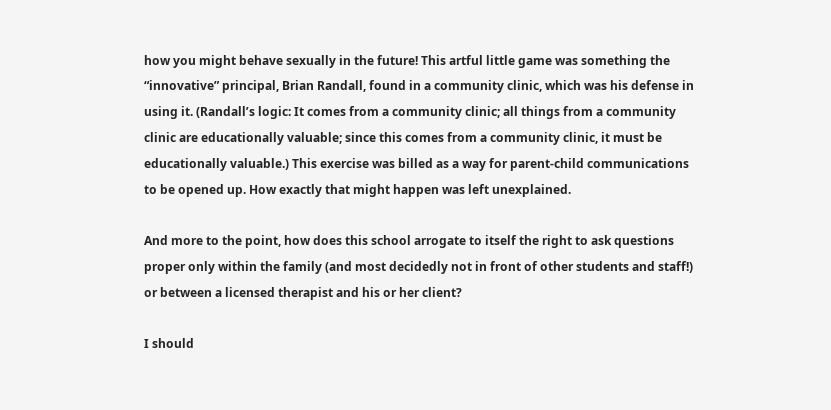how you might behave sexually in the future! This artful little game was something the “innovative” principal, Brian Randall, found in a community clinic, which was his defense in using it. (Randall’s logic: It comes from a community clinic; all things from a community clinic are educationally valuable; since this comes from a community clinic, it must be educationally valuable.) This exercise was billed as a way for parent-child communications to be opened up. How exactly that might happen was left unexplained.

And more to the point, how does this school arrogate to itself the right to ask questions proper only within the family (and most decidedly not in front of other students and staff!) or between a licensed therapist and his or her client?

I should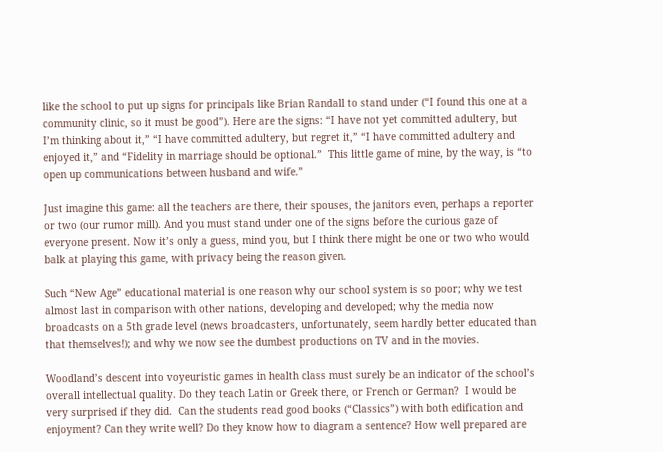like the school to put up signs for principals like Brian Randall to stand under (“I found this one at a community clinic, so it must be good”). Here are the signs: “I have not yet committed adultery, but I’m thinking about it,” “I have committed adultery, but regret it,” “I have committed adultery and enjoyed it,” and “Fidelity in marriage should be optional.”  This little game of mine, by the way, is “to open up communications between husband and wife.”

Just imagine this game: all the teachers are there, their spouses, the janitors even, perhaps a reporter or two (our rumor mill). And you must stand under one of the signs before the curious gaze of everyone present. Now it’s only a guess, mind you, but I think there might be one or two who would balk at playing this game, with privacy being the reason given.

Such “New Age” educational material is one reason why our school system is so poor; why we test almost last in comparison with other nations, developing and developed; why the media now broadcasts on a 5th grade level (news broadcasters, unfortunately, seem hardly better educated than that themselves!); and why we now see the dumbest productions on TV and in the movies.

Woodland’s descent into voyeuristic games in health class must surely be an indicator of the school’s overall intellectual quality. Do they teach Latin or Greek there, or French or German?  I would be very surprised if they did.  Can the students read good books (“Classics”) with both edification and enjoyment? Can they write well? Do they know how to diagram a sentence? How well prepared are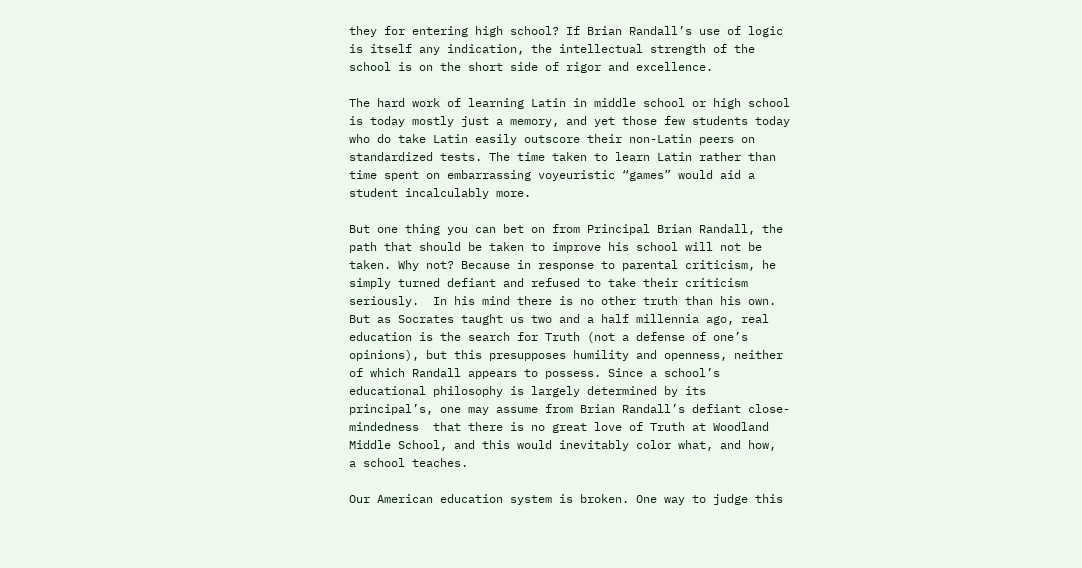they for entering high school? If Brian Randall’s use of logic is itself any indication, the intellectual strength of the school is on the short side of rigor and excellence.

The hard work of learning Latin in middle school or high school is today mostly just a memory, and yet those few students today who do take Latin easily outscore their non-Latin peers on standardized tests. The time taken to learn Latin rather than time spent on embarrassing voyeuristic “games” would aid a student incalculably more.

But one thing you can bet on from Principal Brian Randall, the path that should be taken to improve his school will not be taken. Why not? Because in response to parental criticism, he simply turned defiant and refused to take their criticism seriously.  In his mind there is no other truth than his own.  But as Socrates taught us two and a half millennia ago, real education is the search for Truth (not a defense of one’s opinions), but this presupposes humility and openness, neither of which Randall appears to possess. Since a school’s educational philosophy is largely determined by its principal’s, one may assume from Brian Randall’s defiant close-mindedness  that there is no great love of Truth at Woodland Middle School, and this would inevitably color what, and how,  a school teaches.

Our American education system is broken. One way to judge this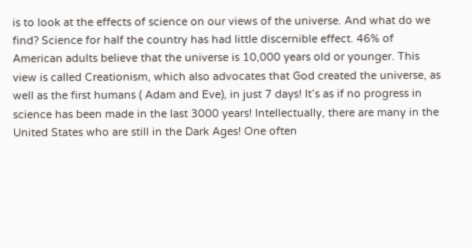is to look at the effects of science on our views of the universe. And what do we find? Science for half the country has had little discernible effect. 46% of American adults believe that the universe is 10,000 years old or younger. This view is called Creationism, which also advocates that God created the universe, as well as the first humans ( Adam and Eve), in just 7 days! It’s as if no progress in science has been made in the last 3000 years! Intellectually, there are many in the United States who are still in the Dark Ages! One often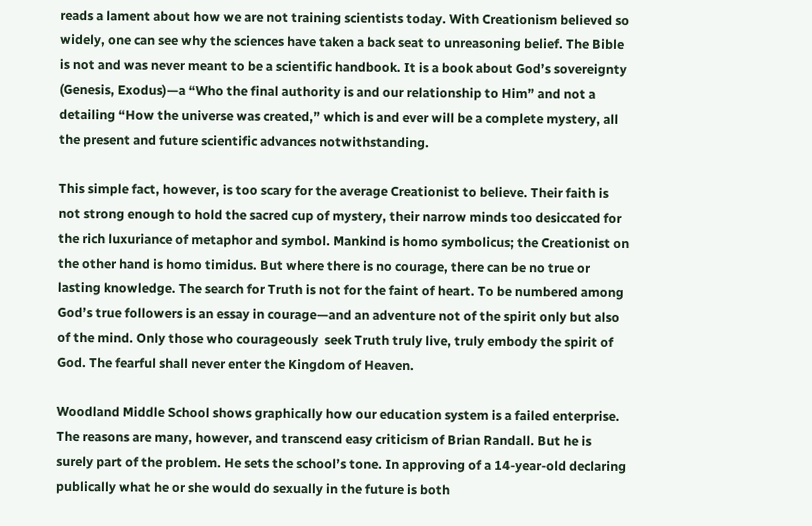reads a lament about how we are not training scientists today. With Creationism believed so widely, one can see why the sciences have taken a back seat to unreasoning belief. The Bible is not and was never meant to be a scientific handbook. It is a book about God’s sovereignty (Genesis, Exodus)—a “Who the final authority is and our relationship to Him” and not a detailing “How the universe was created,” which is and ever will be a complete mystery, all the present and future scientific advances notwithstanding.

This simple fact, however, is too scary for the average Creationist to believe. Their faith is not strong enough to hold the sacred cup of mystery, their narrow minds too desiccated for the rich luxuriance of metaphor and symbol. Mankind is homo symbolicus; the Creationist on the other hand is homo timidus. But where there is no courage, there can be no true or lasting knowledge. The search for Truth is not for the faint of heart. To be numbered among God’s true followers is an essay in courage—and an adventure not of the spirit only but also of the mind. Only those who courageously  seek Truth truly live, truly embody the spirit of God. The fearful shall never enter the Kingdom of Heaven.

Woodland Middle School shows graphically how our education system is a failed enterprise. The reasons are many, however, and transcend easy criticism of Brian Randall. But he is surely part of the problem. He sets the school’s tone. In approving of a 14-year-old declaring publically what he or she would do sexually in the future is both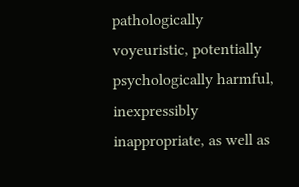pathologically voyeuristic, potentially psychologically harmful, inexpressibly inappropriate, as well as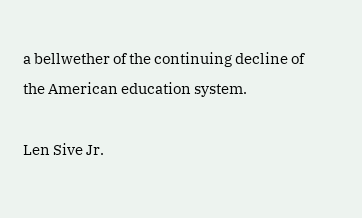a bellwether of the continuing decline of the American education system.

Len Sive Jr.